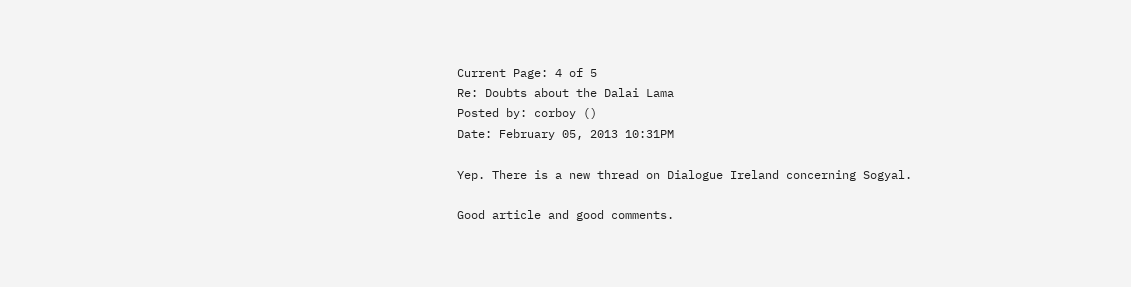Current Page: 4 of 5
Re: Doubts about the Dalai Lama
Posted by: corboy ()
Date: February 05, 2013 10:31PM

Yep. There is a new thread on Dialogue Ireland concerning Sogyal.

Good article and good comments.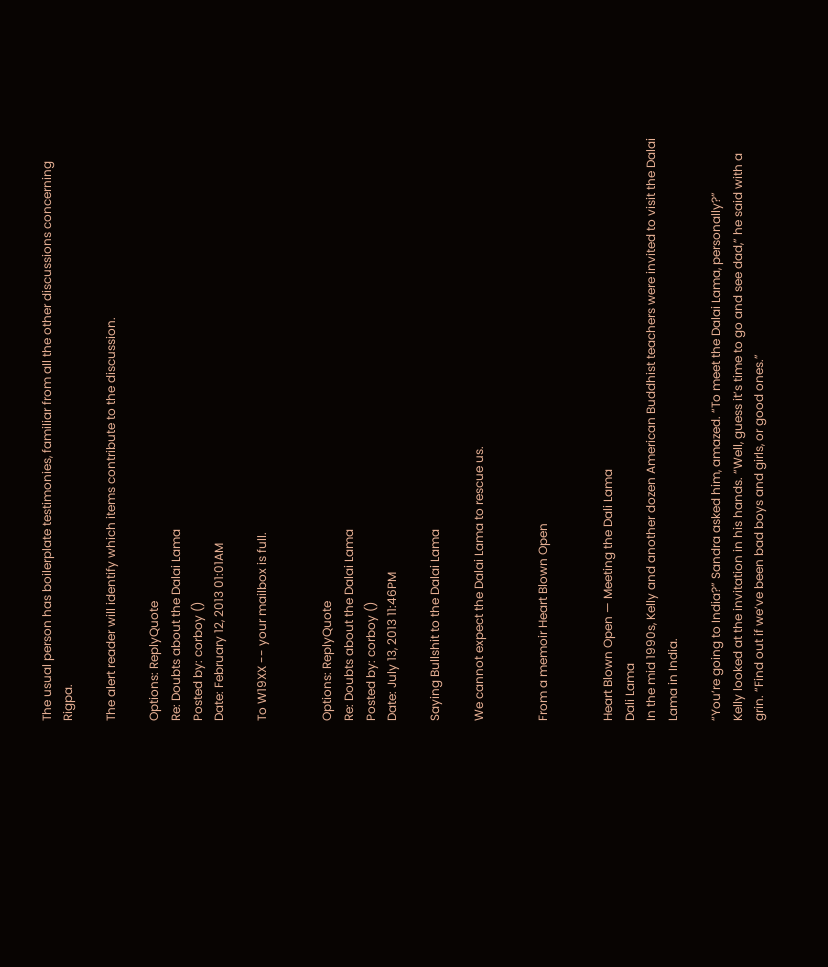The usual person has boilerplate testimonies, familiar from all the other discussions concerning Rigpa.

The alert reader will identify which items contribute to the discussion.

Options: ReplyQuote
Re: Doubts about the Dalai Lama
Posted by: corboy ()
Date: February 12, 2013 01:01AM

To W19XX -- your mailbox is full.


Options: ReplyQuote
Re: Doubts about the Dalai Lama
Posted by: corboy ()
Date: July 13, 2013 11:46PM

Saying Bullshit to the Dalai Lama

We cannot expect the Dalai Lama to rescue us.


From a memoir Heart Blown Open


Heart Blown Open — Meeting the Dali Lama
Dali Lama
In the mid 1990s, Kelly and another dozen American Buddhist teachers were invited to visit the Dalai Lama in India.

“You’re going to India?” Sandra asked him, amazed. “To meet the Dalai Lama, personally?”
Kelly looked at the invitation in his hands. “Well, guess it’s time to go and see dad,” he said with a grin. “Find out if we’ve been bad boys and girls, or good ones.”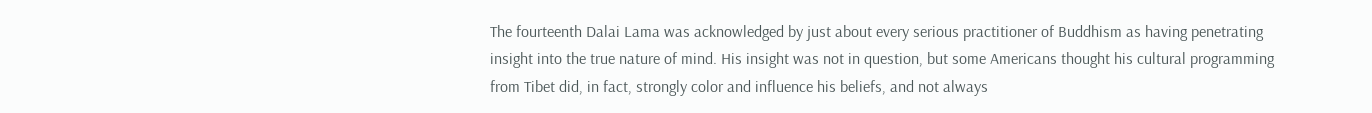The fourteenth Dalai Lama was acknowledged by just about every serious practitioner of Buddhism as having penetrating insight into the true nature of mind. His insight was not in question, but some Americans thought his cultural programming from Tibet did, in fact, strongly color and influence his beliefs, and not always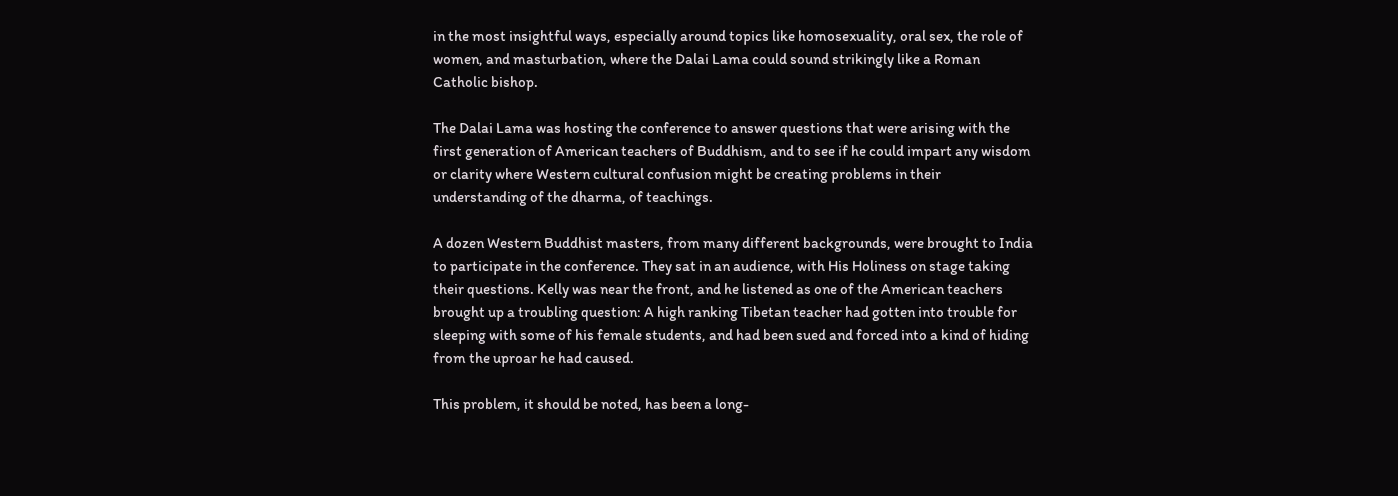in the most insightful ways, especially around topics like homosexuality, oral sex, the role of women, and masturbation, where the Dalai Lama could sound strikingly like a Roman Catholic bishop.

The Dalai Lama was hosting the conference to answer questions that were arising with the first generation of American teachers of Buddhism, and to see if he could impart any wisdom or clarity where Western cultural confusion might be creating problems in their understanding of the dharma, of teachings.

A dozen Western Buddhist masters, from many different backgrounds, were brought to India to participate in the conference. They sat in an audience, with His Holiness on stage taking their questions. Kelly was near the front, and he listened as one of the American teachers brought up a troubling question: A high ranking Tibetan teacher had gotten into trouble for sleeping with some of his female students, and had been sued and forced into a kind of hiding from the uproar he had caused.

This problem, it should be noted, has been a long-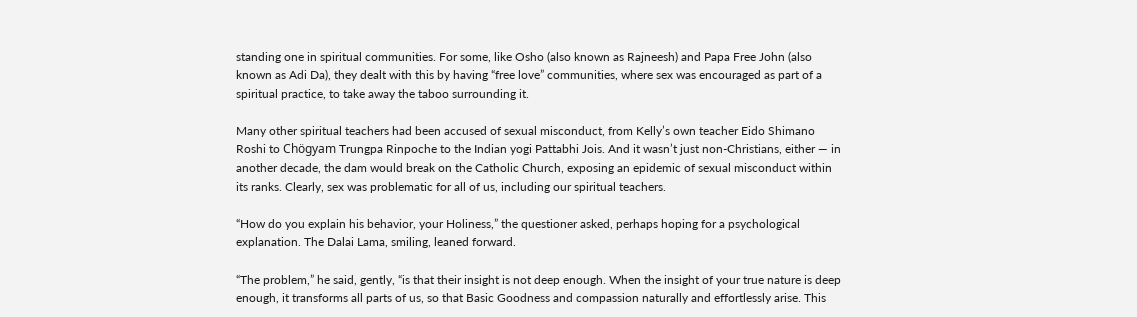standing one in spiritual communities. For some, like Osho (also known as Rajneesh) and Papa Free John (also known as Adi Da), they dealt with this by having “free love” communities, where sex was encouraged as part of a spiritual practice, to take away the taboo surrounding it.

Many other spiritual teachers had been accused of sexual misconduct, from Kelly’s own teacher Eido Shimano Roshi to Chögyam Trungpa Rinpoche to the Indian yogi Pattabhi Jois. And it wasn’t just non-Christians, either — in another decade, the dam would break on the Catholic Church, exposing an epidemic of sexual misconduct within its ranks. Clearly, sex was problematic for all of us, including our spiritual teachers.

“How do you explain his behavior, your Holiness,” the questioner asked, perhaps hoping for a psychological explanation. The Dalai Lama, smiling, leaned forward.

“The problem,” he said, gently, “is that their insight is not deep enough. When the insight of your true nature is deep enough, it transforms all parts of us, so that Basic Goodness and compassion naturally and effortlessly arise. This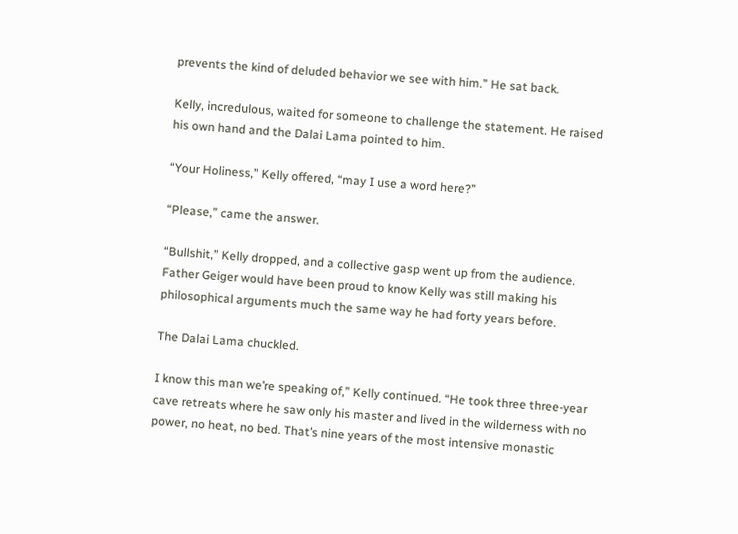prevents the kind of deluded behavior we see with him.” He sat back.

Kelly, incredulous, waited for someone to challenge the statement. He raised his own hand and the Dalai Lama pointed to him.

“Your Holiness,” Kelly offered, “may I use a word here?”

“Please,” came the answer.

“Bullshit,” Kelly dropped, and a collective gasp went up from the audience. Father Geiger would have been proud to know Kelly was still making his philosophical arguments much the same way he had forty years before.

The Dalai Lama chuckled.

I know this man we’re speaking of,” Kelly continued. “He took three three-year cave retreats where he saw only his master and lived in the wilderness with no power, no heat, no bed. That’s nine years of the most intensive monastic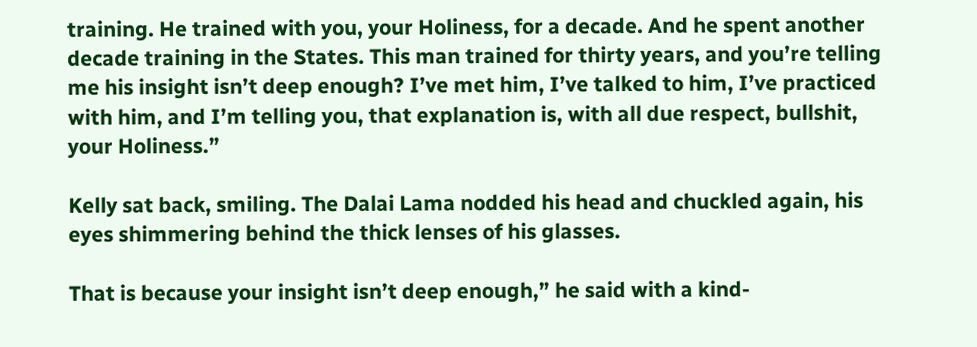training. He trained with you, your Holiness, for a decade. And he spent another decade training in the States. This man trained for thirty years, and you’re telling me his insight isn’t deep enough? I’ve met him, I’ve talked to him, I’ve practiced with him, and I’m telling you, that explanation is, with all due respect, bullshit, your Holiness.”

Kelly sat back, smiling. The Dalai Lama nodded his head and chuckled again, his eyes shimmering behind the thick lenses of his glasses.

That is because your insight isn’t deep enough,” he said with a kind-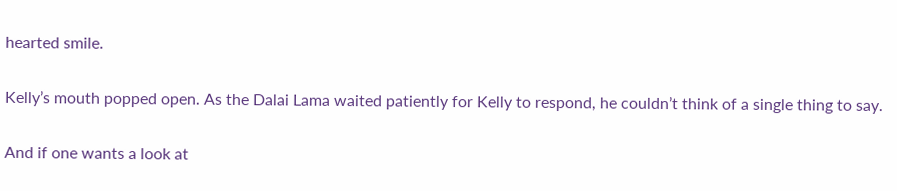hearted smile.

Kelly’s mouth popped open. As the Dalai Lama waited patiently for Kelly to respond, he couldn’t think of a single thing to say.

And if one wants a look at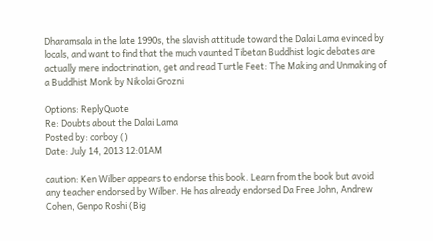Dharamsala in the late 1990s, the slavish attitude toward the Dalai Lama evinced by locals, and want to find that the much vaunted Tibetan Buddhist logic debates are actually mere indoctrination, get and read Turtle Feet: The Making and Unmaking of a Buddhist Monk by Nikolai Grozni

Options: ReplyQuote
Re: Doubts about the Dalai Lama
Posted by: corboy ()
Date: July 14, 2013 12:01AM

caution: Ken Wilber appears to endorse this book. Learn from the book but avoid any teacher endorsed by Wilber. He has already endorsed Da Free John, Andrew Cohen, Genpo Roshi (Big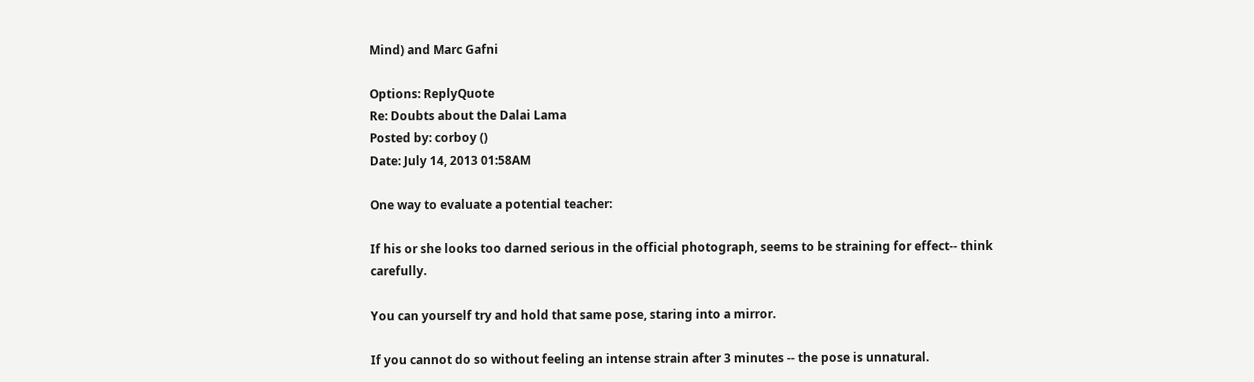Mind) and Marc Gafni

Options: ReplyQuote
Re: Doubts about the Dalai Lama
Posted by: corboy ()
Date: July 14, 2013 01:58AM

One way to evaluate a potential teacher:

If his or she looks too darned serious in the official photograph, seems to be straining for effect-- think carefully.

You can yourself try and hold that same pose, staring into a mirror.

If you cannot do so without feeling an intense strain after 3 minutes -- the pose is unnatural.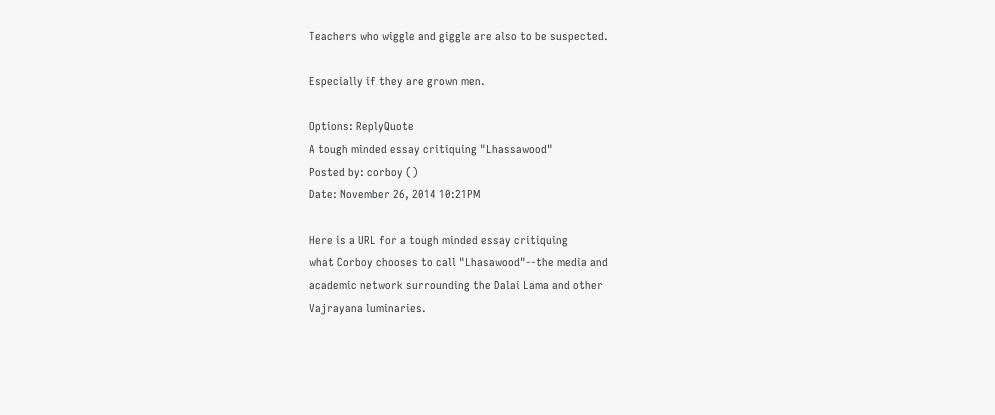Teachers who wiggle and giggle are also to be suspected.

Especially if they are grown men.

Options: ReplyQuote
A tough minded essay critiquing "Lhassawood"
Posted by: corboy ()
Date: November 26, 2014 10:21PM

Here is a URL for a tough minded essay critiquing
what Corboy chooses to call "Lhasawood"--the media and
academic network surrounding the Dalai Lama and other
Vajrayana luminaries.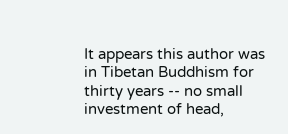It appears this author was in Tibetan Buddhism for
thirty years -- no small investment of head,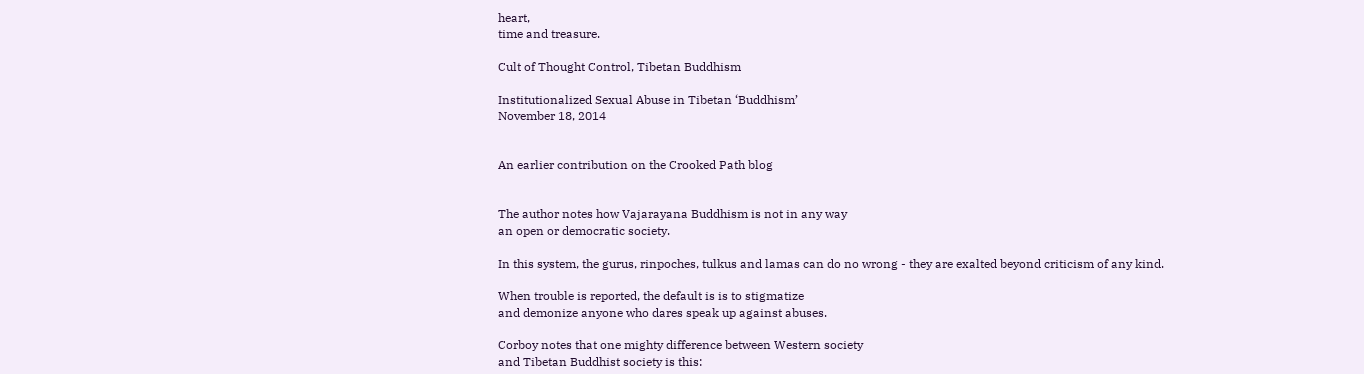heart,
time and treasure.

Cult of Thought Control, Tibetan Buddhism

Institutionalized Sexual Abuse in Tibetan ‘Buddhism’
November 18, 2014


An earlier contribution on the Crooked Path blog


The author notes how Vajarayana Buddhism is not in any way
an open or democratic society.

In this system, the gurus, rinpoches, tulkus and lamas can do no wrong - they are exalted beyond criticism of any kind.

When trouble is reported, the default is is to stigmatize
and demonize anyone who dares speak up against abuses.

Corboy notes that one mighty difference between Western society
and Tibetan Buddhist society is this: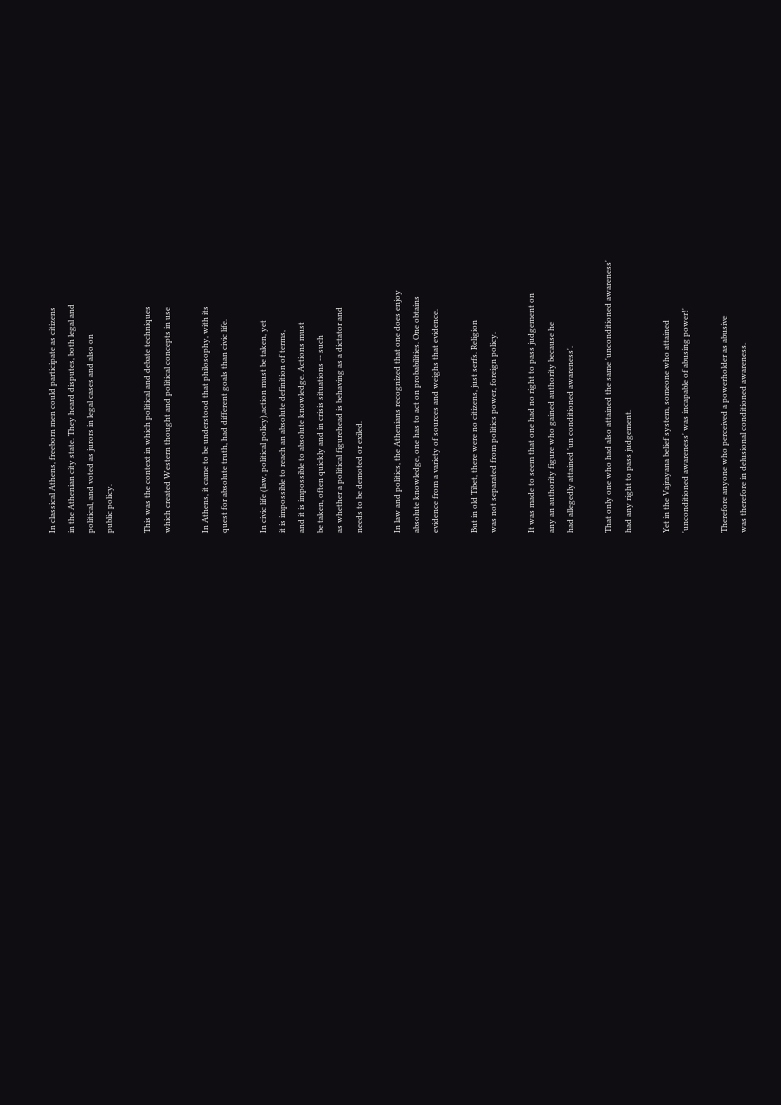In classical Athens, freeborn men could participate as citizens
in the Athenian city state. They heard disputes, both legal and
political, and voted as jurors in legal cases and also on
public policy.

This was the context in which political and debate techniques
which created Western thought and political concepts in use

In Athens, it came to be understood that philosophy, with its
quest for absolute truth, had different goals than civic life.

In civic life (law, political policy),action must be taken, yet
it is impossible to reach an absolute definition of terms,
and it is impossible to absolute knowledge. Actions must
be taken, often quickly and in crisis situations -- such
as whether a political figurehead is behaving as a dictator and
needs to be demoted or exiled.

In law and politics, the Athenians recognized that one does enjoy
absolute knowledge, one has to act on probabilities. One obtains
evidence from a variety of sources and weighs that evidence.

But in old Tibet, there were no citizens, just serfs. Religion
was not separated from politics power, foreign policy.

It was made to seem that one had no right to pass judgement on
any an authority figure who gained authority because he
had allegedly attained 'un conditioned awareness'.

That only one who had also attained the same 'unconditioned awareness'
had any right to pass judgement.

Yet in the Vajrayana belief system, someone who attained
'unconditioned awareness' was incapable of abusing power!'

Therefore anyone who perceived a powerholder as abusive
was therefore in delusional conditioned awareness.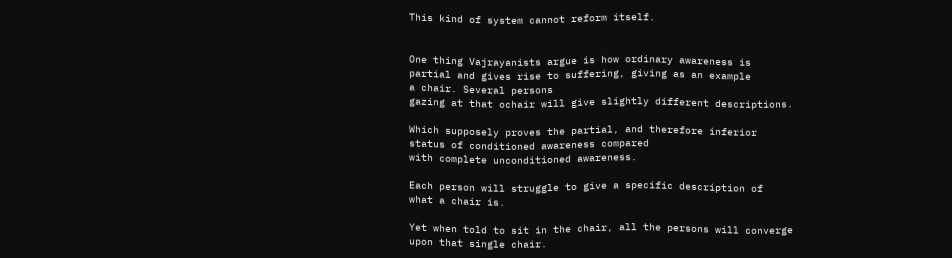This kind of system cannot reform itself.


One thing Vajrayanists argue is how ordinary awareness is
partial and gives rise to suffering, giving as an example
a chair. Several persons
gazing at that ochair will give slightly different descriptions.

Which supposely proves the partial, and therefore inferior
status of conditioned awareness compared
with complete unconditioned awareness.

Each person will struggle to give a specific description of
what a chair is.

Yet when told to sit in the chair, all the persons will converge
upon that single chair.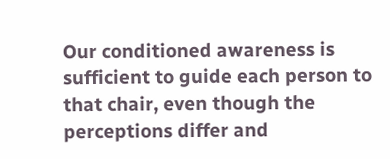Our conditioned awareness is sufficient to guide each person to
that chair, even though the perceptions differ and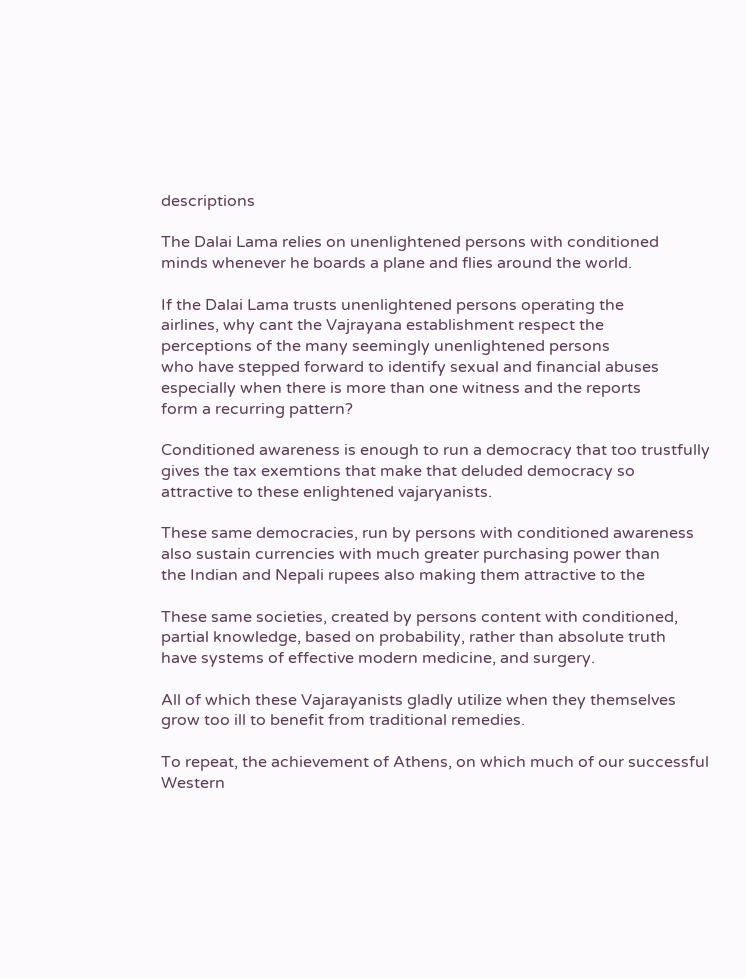descriptions

The Dalai Lama relies on unenlightened persons with conditioned
minds whenever he boards a plane and flies around the world.

If the Dalai Lama trusts unenlightened persons operating the
airlines, why cant the Vajrayana establishment respect the
perceptions of the many seemingly unenlightened persons
who have stepped forward to identify sexual and financial abuses
especially when there is more than one witness and the reports
form a recurring pattern?

Conditioned awareness is enough to run a democracy that too trustfully
gives the tax exemtions that make that deluded democracy so
attractive to these enlightened vajaryanists.

These same democracies, run by persons with conditioned awareness
also sustain currencies with much greater purchasing power than
the Indian and Nepali rupees also making them attractive to the

These same societies, created by persons content with conditioned,
partial knowledge, based on probability, rather than absolute truth
have systems of effective modern medicine, and surgery.

All of which these Vajarayanists gladly utilize when they themselves
grow too ill to benefit from traditional remedies.

To repeat, the achievement of Athens, on which much of our successful
Western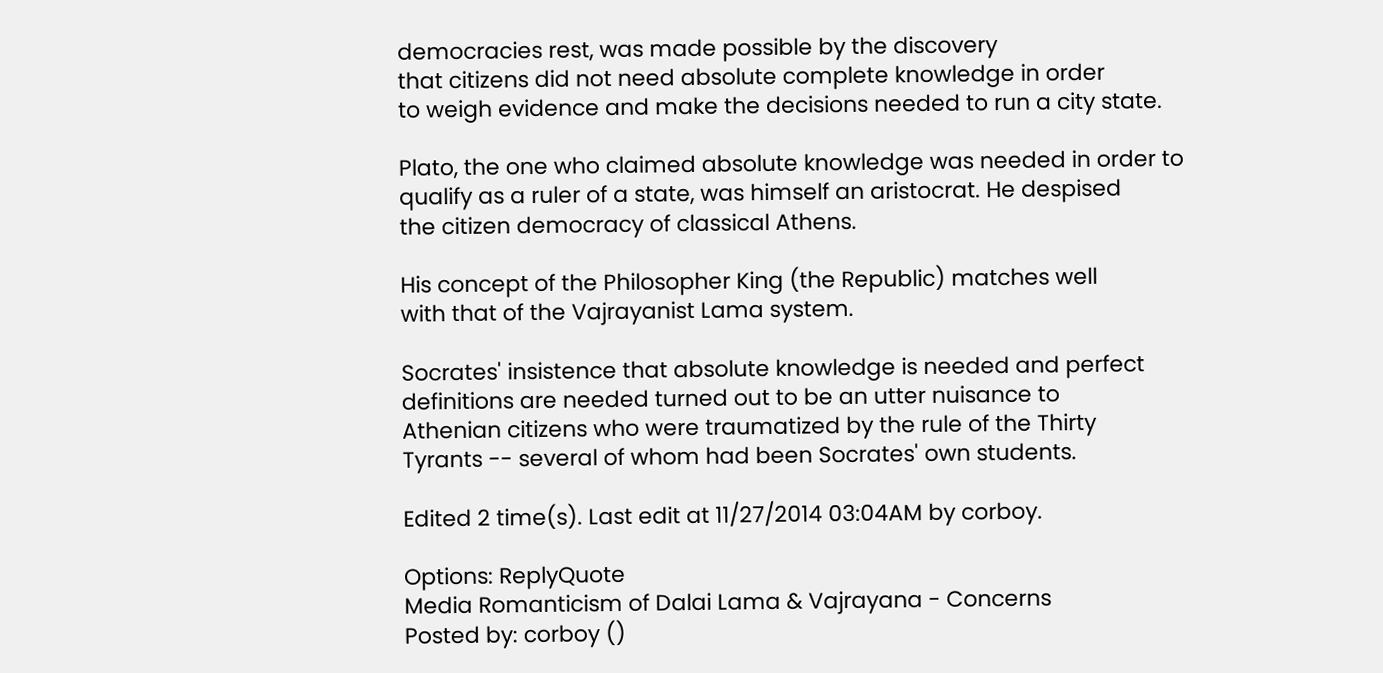democracies rest, was made possible by the discovery
that citizens did not need absolute complete knowledge in order
to weigh evidence and make the decisions needed to run a city state.

Plato, the one who claimed absolute knowledge was needed in order to
qualify as a ruler of a state, was himself an aristocrat. He despised
the citizen democracy of classical Athens.

His concept of the Philosopher King (the Republic) matches well
with that of the Vajrayanist Lama system.

Socrates' insistence that absolute knowledge is needed and perfect
definitions are needed turned out to be an utter nuisance to
Athenian citizens who were traumatized by the rule of the Thirty
Tyrants -- several of whom had been Socrates' own students.

Edited 2 time(s). Last edit at 11/27/2014 03:04AM by corboy.

Options: ReplyQuote
Media Romanticism of Dalai Lama & Vajrayana - Concerns
Posted by: corboy ()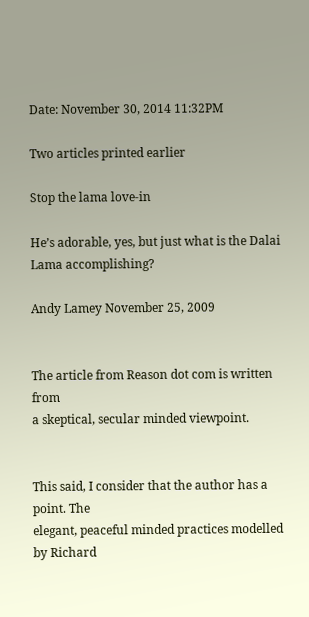Date: November 30, 2014 11:32PM

Two articles printed earlier

Stop the lama love-in

He’s adorable, yes, but just what is the Dalai
Lama accomplishing?

Andy Lamey November 25, 2009


The article from Reason dot com is written from
a skeptical, secular minded viewpoint.


This said, I consider that the author has a point. The
elegant, peaceful minded practices modelled by Richard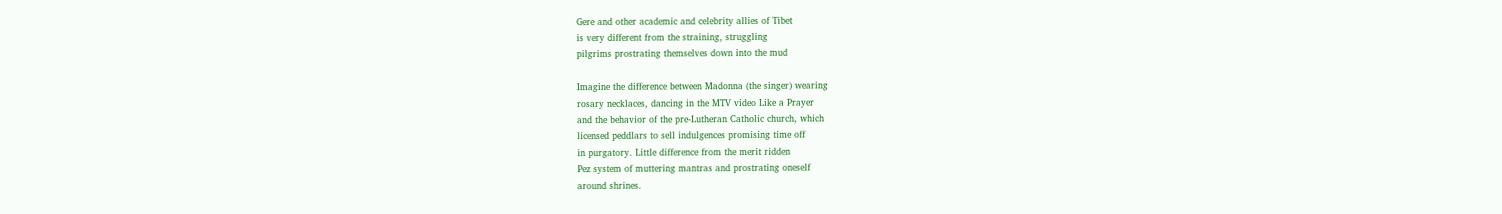Gere and other academic and celebrity allies of Tibet
is very different from the straining, struggling
pilgrims prostrating themselves down into the mud

Imagine the difference between Madonna (the singer) wearing
rosary necklaces, dancing in the MTV video Like a Prayer
and the behavior of the pre-Lutheran Catholic church, which
licensed peddlars to sell indulgences promising time off
in purgatory. Little difference from the merit ridden
Pez system of muttering mantras and prostrating oneself
around shrines.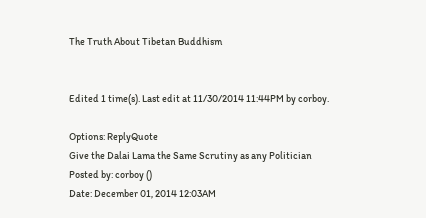The Truth About Tibetan Buddhism


Edited 1 time(s). Last edit at 11/30/2014 11:44PM by corboy.

Options: ReplyQuote
Give the Dalai Lama the Same Scrutiny as any Politician
Posted by: corboy ()
Date: December 01, 2014 12:03AM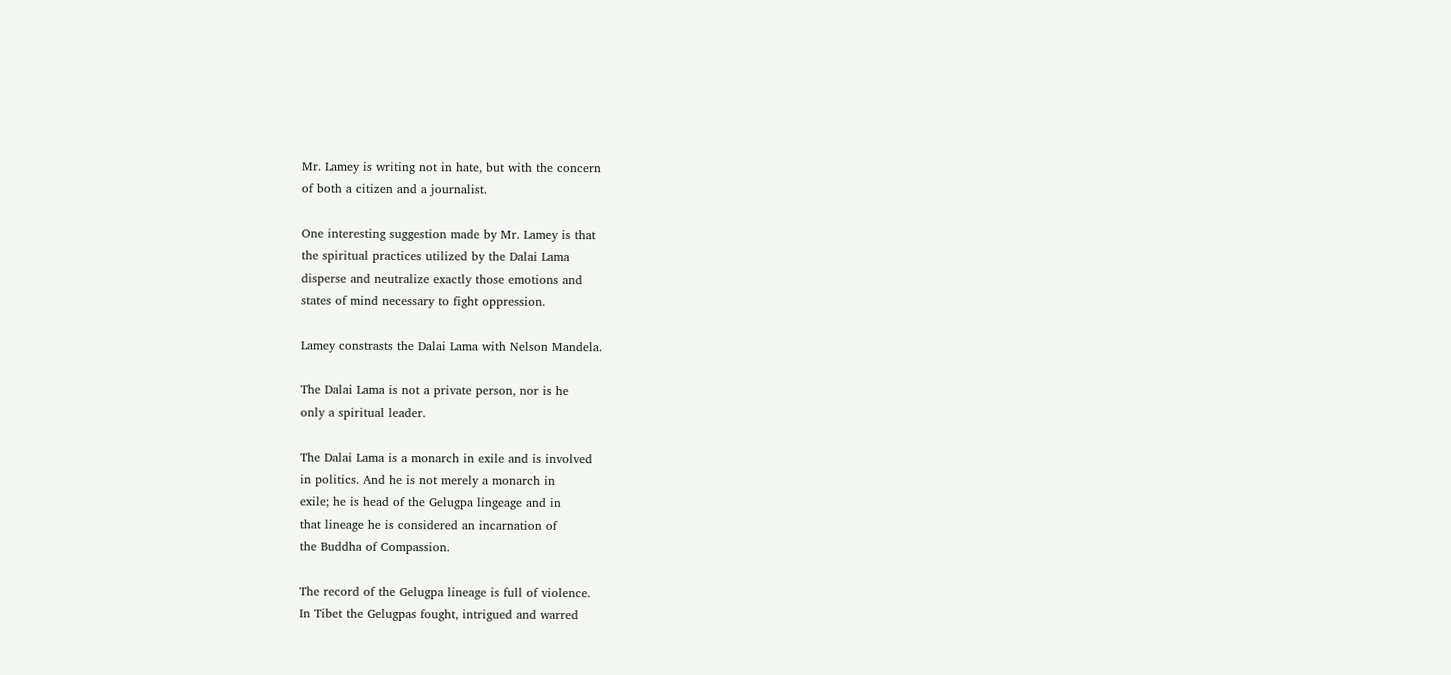Mr. Lamey is writing not in hate, but with the concern
of both a citizen and a journalist.

One interesting suggestion made by Mr. Lamey is that
the spiritual practices utilized by the Dalai Lama
disperse and neutralize exactly those emotions and
states of mind necessary to fight oppression.

Lamey constrasts the Dalai Lama with Nelson Mandela.

The Dalai Lama is not a private person, nor is he
only a spiritual leader.

The Dalai Lama is a monarch in exile and is involved
in politics. And he is not merely a monarch in
exile; he is head of the Gelugpa lingeage and in
that lineage he is considered an incarnation of
the Buddha of Compassion.

The record of the Gelugpa lineage is full of violence.
In Tibet the Gelugpas fought, intrigued and warred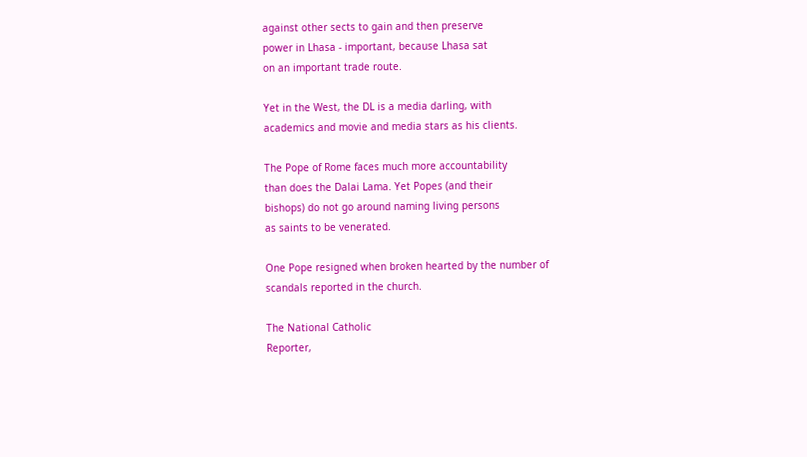against other sects to gain and then preserve
power in Lhasa - important, because Lhasa sat
on an important trade route.

Yet in the West, the DL is a media darling, with
academics and movie and media stars as his clients.

The Pope of Rome faces much more accountability
than does the Dalai Lama. Yet Popes (and their
bishops) do not go around naming living persons
as saints to be venerated.

One Pope resigned when broken hearted by the number of
scandals reported in the church.

The National Catholic
Reporter,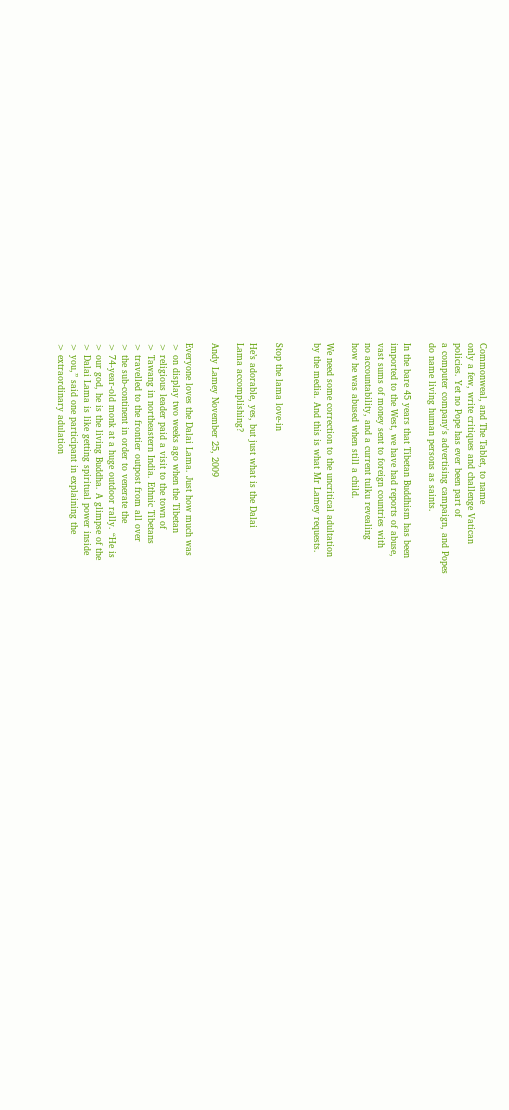Commonweal, and The Tablet, to name
only a few, write critiques and challenge Vatican
policies. Yet no Pope has ever been part of
a computer company's advertising campaign, and Popes
do name living human persons as saints.

In the bare 45 years that Tibetan Buddhism has been
imported to the West, we have had reports of abuse,
vast sums of money sent to foreign countries with
no accountability, and a current tulku revealing
how he was abused when still a child.

We need some correction to the uncritical adultation
by the media. And this is what Mr Lamey requests.


Stop the lama love-in

He’s adorable, yes, but just what is the Dalai
Lama accomplishing?

Andy Lamey November 25, 2009

Everyone loves the Dalai Lama. Just how much was
> on display two weeks ago when the Tibetan
> religious leader paid a visit to the town of
> Tawang in northeastern India. Ethnic Tibetans
> travelled to the frontier outpost from all over
> the sub-continent in order to venerate the
> 74-year-old monk at a huge outdoor rally. “He is
> our god, he is the living Buddha. A glimpse of the
> Dalai Lama is like getting spiritual power inside
> you,” said one participant in explaining the
> extraordinary adulation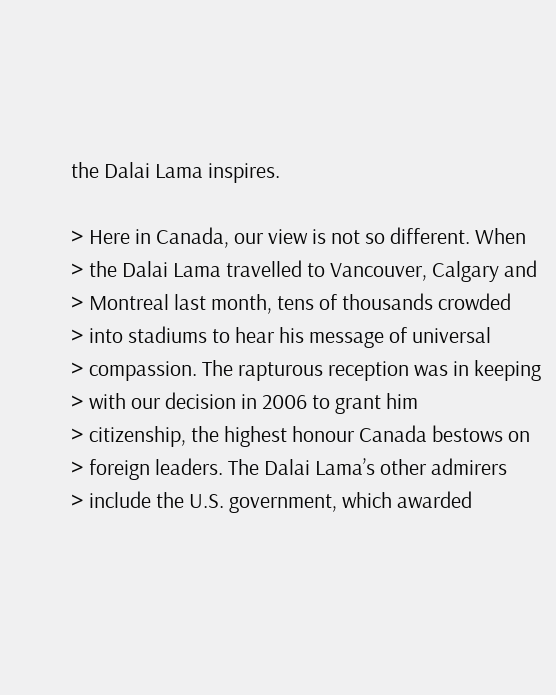the Dalai Lama inspires.

> Here in Canada, our view is not so different. When
> the Dalai Lama travelled to Vancouver, Calgary and
> Montreal last month, tens of thousands crowded
> into stadiums to hear his message of universal
> compassion. The rapturous reception was in keeping
> with our decision in 2006 to grant him
> citizenship, the highest honour Canada bestows on
> foreign leaders. The Dalai Lama’s other admirers
> include the U.S. government, which awarded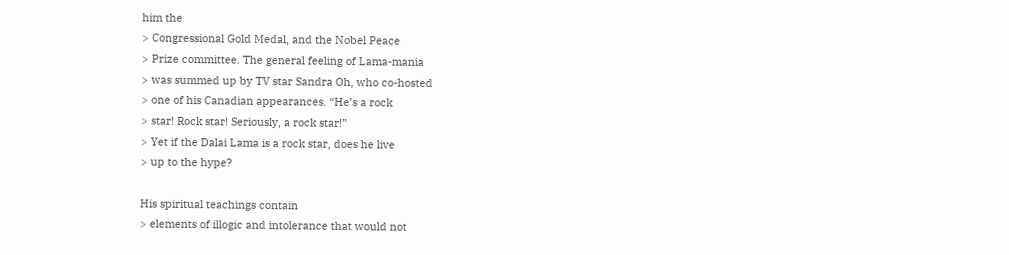him the
> Congressional Gold Medal, and the Nobel Peace
> Prize committee. The general feeling of Lama-mania
> was summed up by TV star Sandra Oh, who co-hosted
> one of his Canadian appearances. “He’s a rock
> star! Rock star! Seriously, a rock star!”
> Yet if the Dalai Lama is a rock star, does he live
> up to the hype?

His spiritual teachings contain
> elements of illogic and intolerance that would not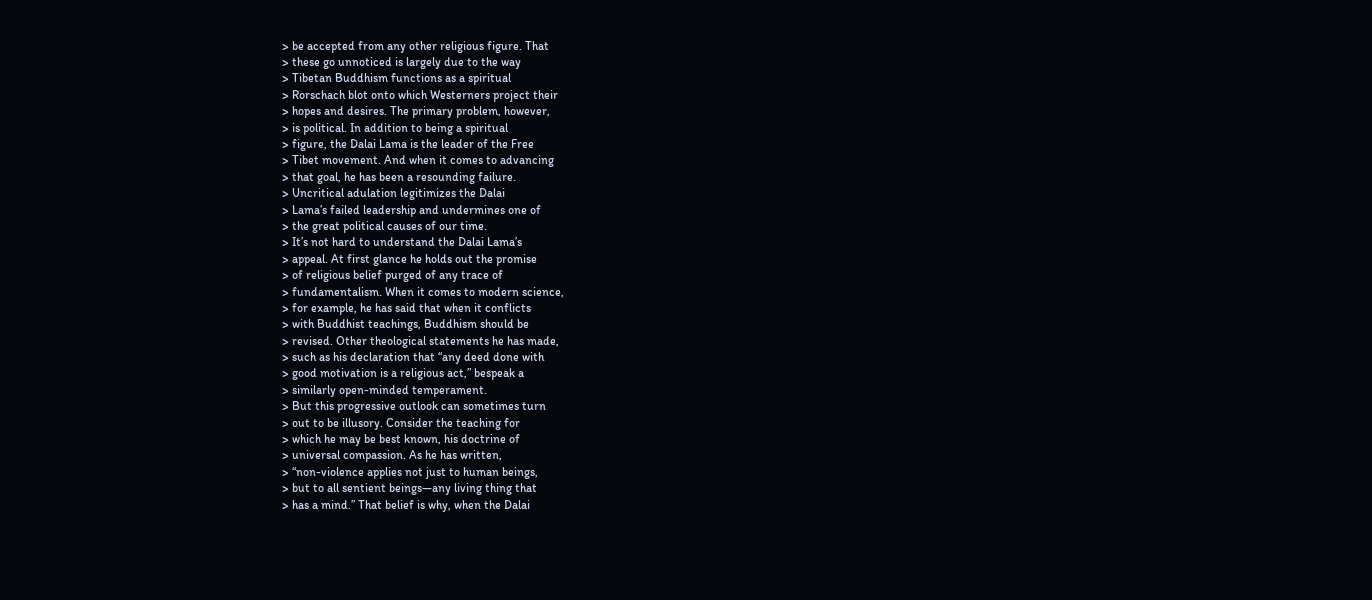> be accepted from any other religious figure. That
> these go unnoticed is largely due to the way
> Tibetan Buddhism functions as a spiritual
> Rorschach blot onto which Westerners project their
> hopes and desires. The primary problem, however,
> is political. In addition to being a spiritual
> figure, the Dalai Lama is the leader of the Free
> Tibet movement. And when it comes to advancing
> that goal, he has been a resounding failure.
> Uncritical adulation legitimizes the Dalai
> Lama’s failed leadership and undermines one of
> the great political causes of our time.
> It’s not hard to understand the Dalai Lama’s
> appeal. At first glance he holds out the promise
> of religious belief purged of any trace of
> fundamentalism. When it comes to modern science,
> for example, he has said that when it conflicts
> with Buddhist teachings, Buddhism should be
> revised. Other theological statements he has made,
> such as his declaration that “any deed done with
> good motivation is a religious act,” bespeak a
> similarly open-minded temperament.
> But this progressive outlook can sometimes turn
> out to be illusory. Consider the teaching for
> which he may be best known, his doctrine of
> universal compassion. As he has written,
> “non-violence applies not just to human beings,
> but to all sentient beings—any living thing that
> has a mind.” That belief is why, when the Dalai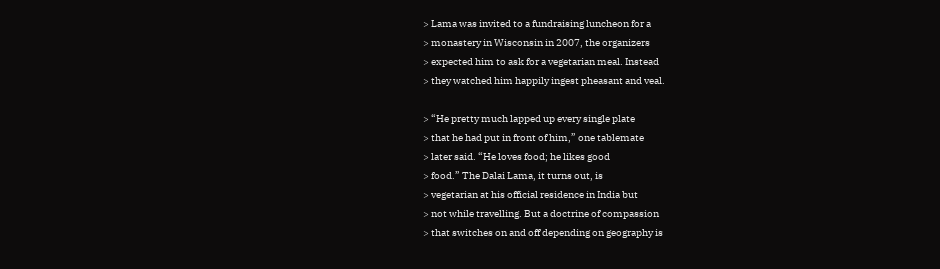> Lama was invited to a fundraising luncheon for a
> monastery in Wisconsin in 2007, the organizers
> expected him to ask for a vegetarian meal. Instead
> they watched him happily ingest pheasant and veal.

> “He pretty much lapped up every single plate
> that he had put in front of him,” one tablemate
> later said. “He loves food; he likes good
> food.” The Dalai Lama, it turns out, is
> vegetarian at his official residence in India but
> not while travelling. But a doctrine of compassion
> that switches on and off depending on geography is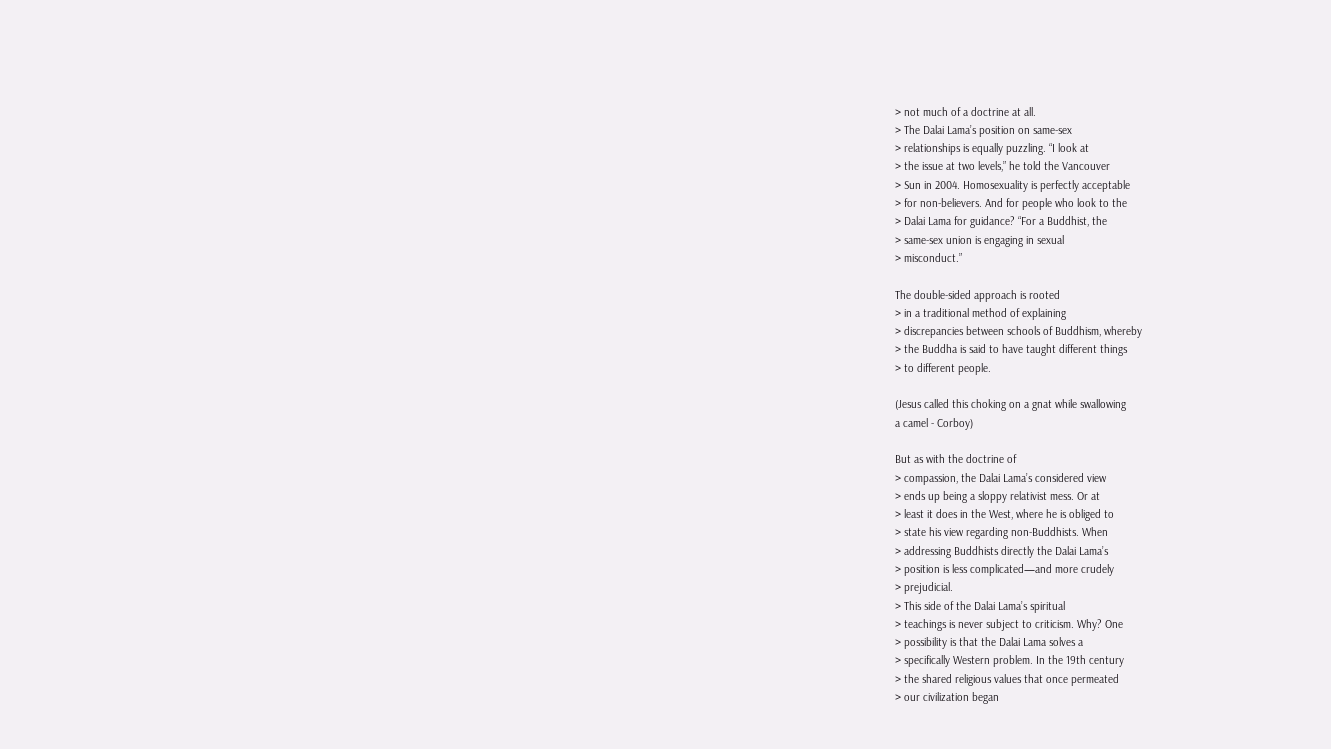> not much of a doctrine at all.
> The Dalai Lama’s position on same-sex
> relationships is equally puzzling. “I look at
> the issue at two levels,” he told the Vancouver
> Sun in 2004. Homosexuality is perfectly acceptable
> for non-believers. And for people who look to the
> Dalai Lama for guidance? “For a Buddhist, the
> same-sex union is engaging in sexual
> misconduct.”

The double-sided approach is rooted
> in a traditional method of explaining
> discrepancies between schools of Buddhism, whereby
> the Buddha is said to have taught different things
> to different people.

(Jesus called this choking on a gnat while swallowing
a camel - Corboy)

But as with the doctrine of
> compassion, the Dalai Lama’s considered view
> ends up being a sloppy relativist mess. Or at
> least it does in the West, where he is obliged to
> state his view regarding non-Buddhists. When
> addressing Buddhists directly the Dalai Lama’s
> position is less complicated—and more crudely
> prejudicial.
> This side of the Dalai Lama’s spiritual
> teachings is never subject to criticism. Why? One
> possibility is that the Dalai Lama solves a
> specifically Western problem. In the 19th century
> the shared religious values that once permeated
> our civilization began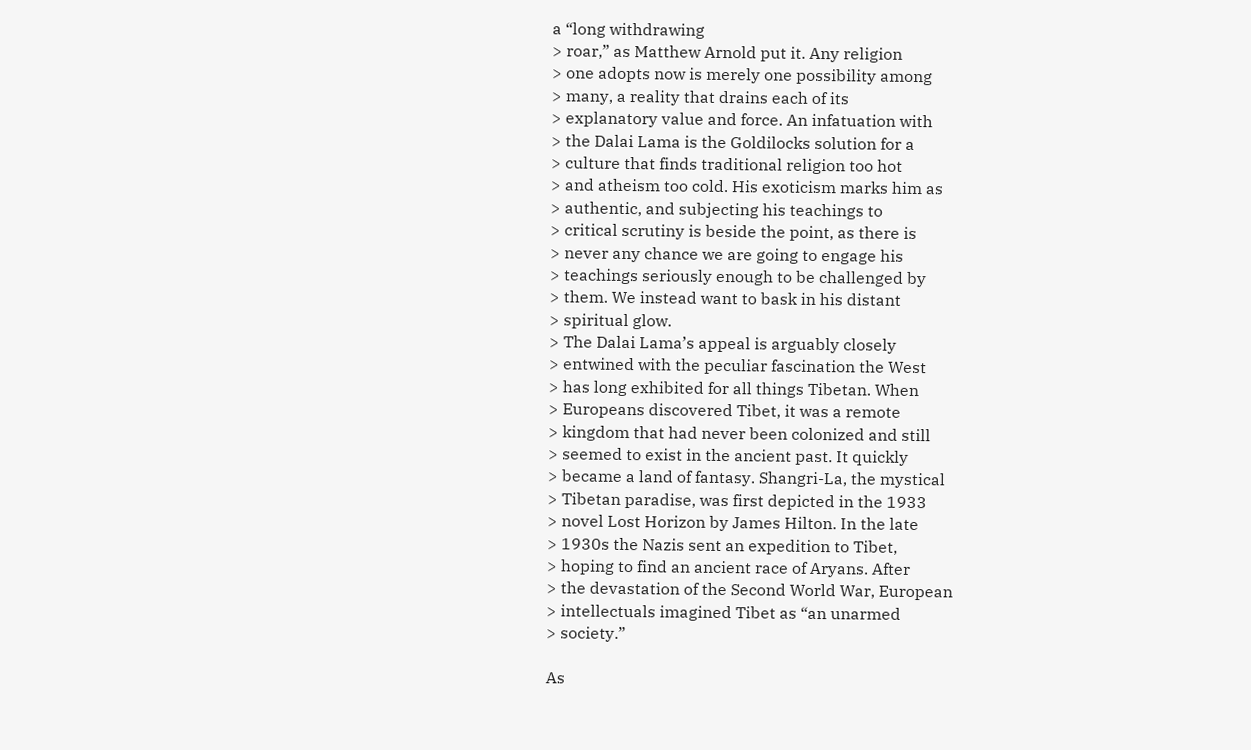a “long withdrawing
> roar,” as Matthew Arnold put it. Any religion
> one adopts now is merely one possibility among
> many, a reality that drains each of its
> explanatory value and force. An infatuation with
> the Dalai Lama is the Goldilocks solution for a
> culture that finds traditional religion too hot
> and atheism too cold. His exoticism marks him as
> authentic, and subjecting his teachings to
> critical scrutiny is beside the point, as there is
> never any chance we are going to engage his
> teachings seriously enough to be challenged by
> them. We instead want to bask in his distant
> spiritual glow.
> The Dalai Lama’s appeal is arguably closely
> entwined with the peculiar fascination the West
> has long exhibited for all things Tibetan. When
> Europeans discovered Tibet, it was a remote
> kingdom that had never been colonized and still
> seemed to exist in the ancient past. It quickly
> became a land of fantasy. Shangri-La, the mystical
> Tibetan paradise, was first depicted in the 1933
> novel Lost Horizon by James Hilton. In the late
> 1930s the Nazis sent an expedition to Tibet,
> hoping to find an ancient race of Aryans. After
> the devastation of the Second World War, European
> intellectuals imagined Tibet as “an unarmed
> society.”

As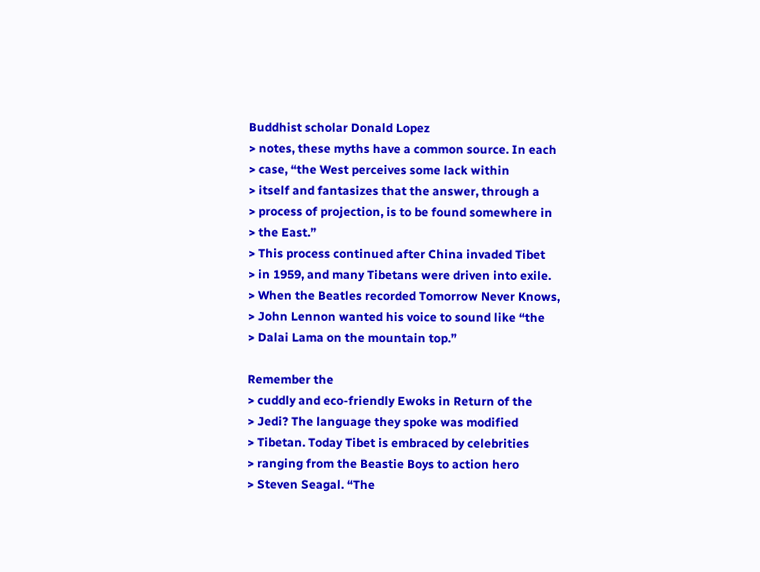Buddhist scholar Donald Lopez
> notes, these myths have a common source. In each
> case, “the West perceives some lack within
> itself and fantasizes that the answer, through a
> process of projection, is to be found somewhere in
> the East.”
> This process continued after China invaded Tibet
> in 1959, and many Tibetans were driven into exile.
> When the Beatles recorded Tomorrow Never Knows,
> John Lennon wanted his voice to sound like “the
> Dalai Lama on the mountain top.”

Remember the
> cuddly and eco-friendly Ewoks in Return of the
> Jedi? The language they spoke was modified
> Tibetan. Today Tibet is embraced by celebrities
> ranging from the Beastie Boys to action hero
> Steven Seagal. “The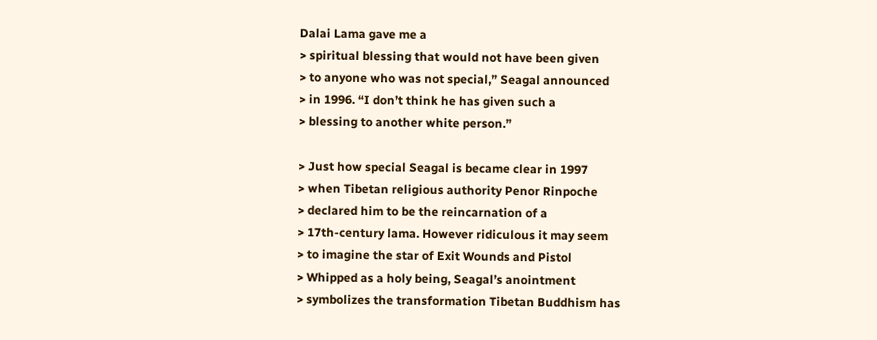Dalai Lama gave me a
> spiritual blessing that would not have been given
> to anyone who was not special,” Seagal announced
> in 1996. “I don’t think he has given such a
> blessing to another white person.”

> Just how special Seagal is became clear in 1997
> when Tibetan religious authority Penor Rinpoche
> declared him to be the reincarnation of a
> 17th-century lama. However ridiculous it may seem
> to imagine the star of Exit Wounds and Pistol
> Whipped as a holy being, Seagal’s anointment
> symbolizes the transformation Tibetan Buddhism has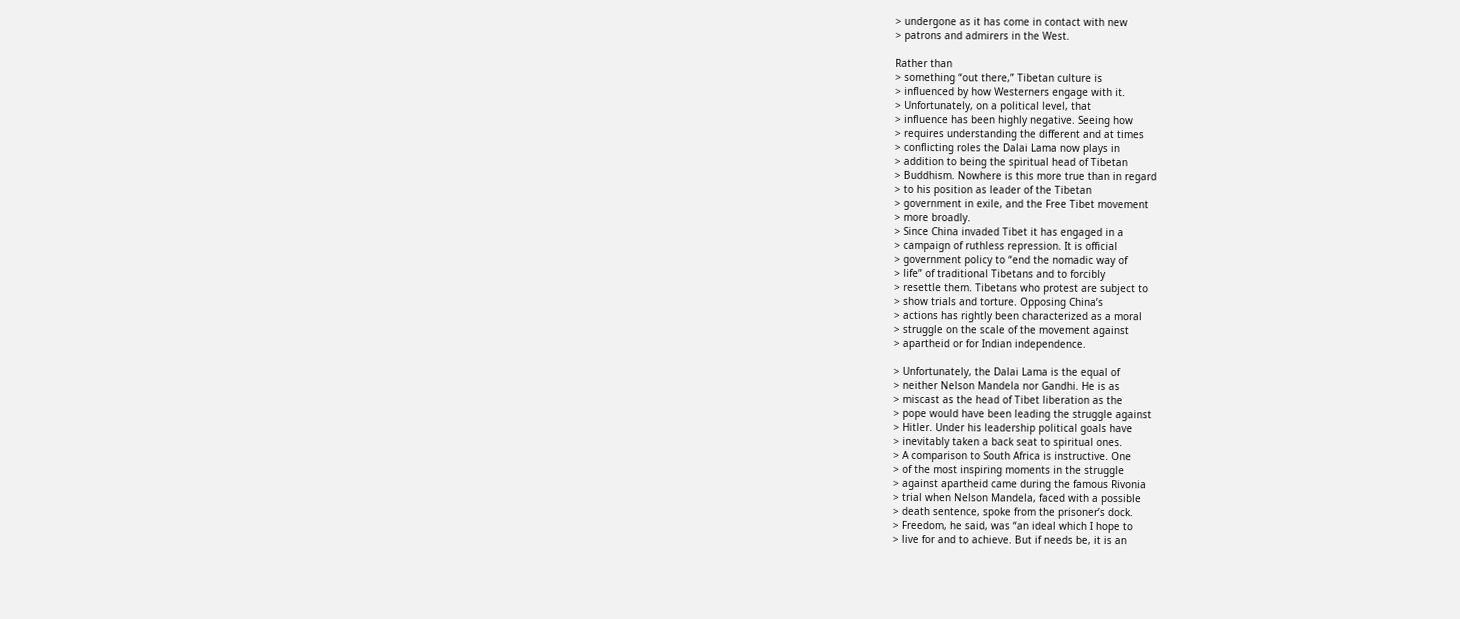> undergone as it has come in contact with new
> patrons and admirers in the West.

Rather than
> something “out there,” Tibetan culture is
> influenced by how Westerners engage with it.
> Unfortunately, on a political level, that
> influence has been highly negative. Seeing how
> requires understanding the different and at times
> conflicting roles the Dalai Lama now plays in
> addition to being the spiritual head of Tibetan
> Buddhism. Nowhere is this more true than in regard
> to his position as leader of the Tibetan
> government in exile, and the Free Tibet movement
> more broadly.
> Since China invaded Tibet it has engaged in a
> campaign of ruthless repression. It is official
> government policy to “end the nomadic way of
> life” of traditional Tibetans and to forcibly
> resettle them. Tibetans who protest are subject to
> show trials and torture. Opposing China’s
> actions has rightly been characterized as a moral
> struggle on the scale of the movement against
> apartheid or for Indian independence.

> Unfortunately, the Dalai Lama is the equal of
> neither Nelson Mandela nor Gandhi. He is as
> miscast as the head of Tibet liberation as the
> pope would have been leading the struggle against
> Hitler. Under his leadership political goals have
> inevitably taken a back seat to spiritual ones.
> A comparison to South Africa is instructive. One
> of the most inspiring moments in the struggle
> against apartheid came during the famous Rivonia
> trial when Nelson Mandela, faced with a possible
> death sentence, spoke from the prisoner’s dock.
> Freedom, he said, was “an ideal which I hope to
> live for and to achieve. But if needs be, it is an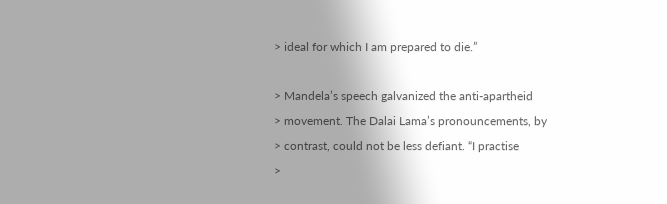> ideal for which I am prepared to die.”

> Mandela’s speech galvanized the anti-apartheid
> movement. The Dalai Lama’s pronouncements, by
> contrast, could not be less defiant. “I practise
>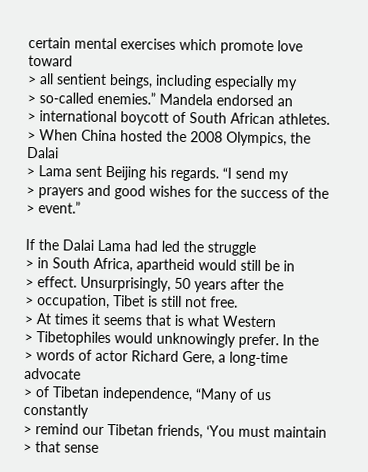certain mental exercises which promote love toward
> all sentient beings, including especially my
> so-called enemies.” Mandela endorsed an
> international boycott of South African athletes.
> When China hosted the 2008 Olympics, the Dalai
> Lama sent Beijing his regards. “I send my
> prayers and good wishes for the success of the
> event.”

If the Dalai Lama had led the struggle
> in South Africa, apartheid would still be in
> effect. Unsurprisingly, 50 years after the
> occupation, Tibet is still not free.
> At times it seems that is what Western
> Tibetophiles would unknowingly prefer. In the
> words of actor Richard Gere, a long-time advocate
> of Tibetan independence, “Many of us constantly
> remind our Tibetan friends, ‘You must maintain
> that sense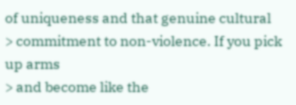of uniqueness and that genuine cultural
> commitment to non-violence. If you pick up arms
> and become like the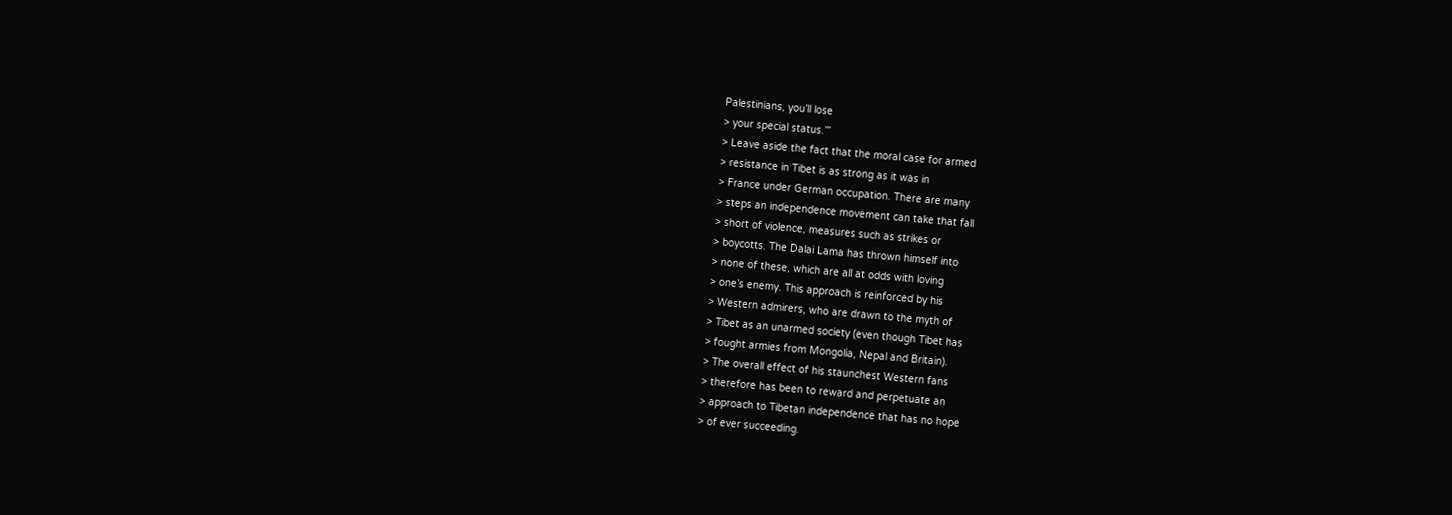Palestinians, you’ll lose
> your special status.’”
> Leave aside the fact that the moral case for armed
> resistance in Tibet is as strong as it was in
> France under German occupation. There are many
> steps an independence movement can take that fall
> short of violence, measures such as strikes or
> boycotts. The Dalai Lama has thrown himself into
> none of these, which are all at odds with loving
> one’s enemy. This approach is reinforced by his
> Western admirers, who are drawn to the myth of
> Tibet as an unarmed society (even though Tibet has
> fought armies from Mongolia, Nepal and Britain).
> The overall effect of his staunchest Western fans
> therefore has been to reward and perpetuate an
> approach to Tibetan independence that has no hope
> of ever succeeding.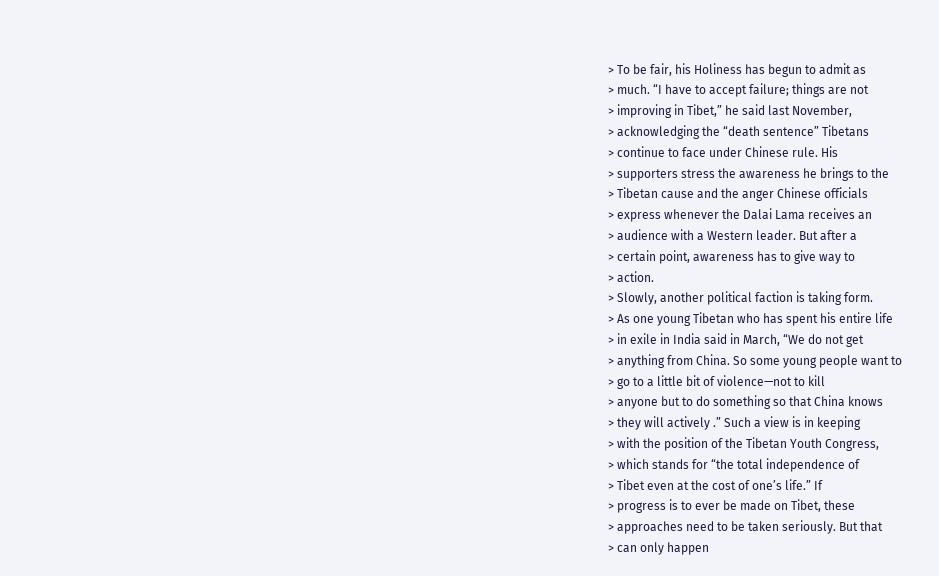> To be fair, his Holiness has begun to admit as
> much. “I have to accept failure; things are not
> improving in Tibet,” he said last November,
> acknowledging the “death sentence” Tibetans
> continue to face under Chinese rule. His
> supporters stress the awareness he brings to the
> Tibetan cause and the anger Chinese officials
> express whenever the Dalai Lama receives an
> audience with a Western leader. But after a
> certain point, awareness has to give way to
> action.
> Slowly, another political faction is taking form.
> As one young Tibetan who has spent his entire life
> in exile in India said in March, “We do not get
> anything from China. So some young people want to
> go to a little bit of violence—not to kill
> anyone but to do something so that China knows
> they will actively .” Such a view is in keeping
> with the position of the Tibetan Youth Congress,
> which stands for “the total independence of
> Tibet even at the cost of one’s life.” If
> progress is to ever be made on Tibet, these
> approaches need to be taken seriously. But that
> can only happen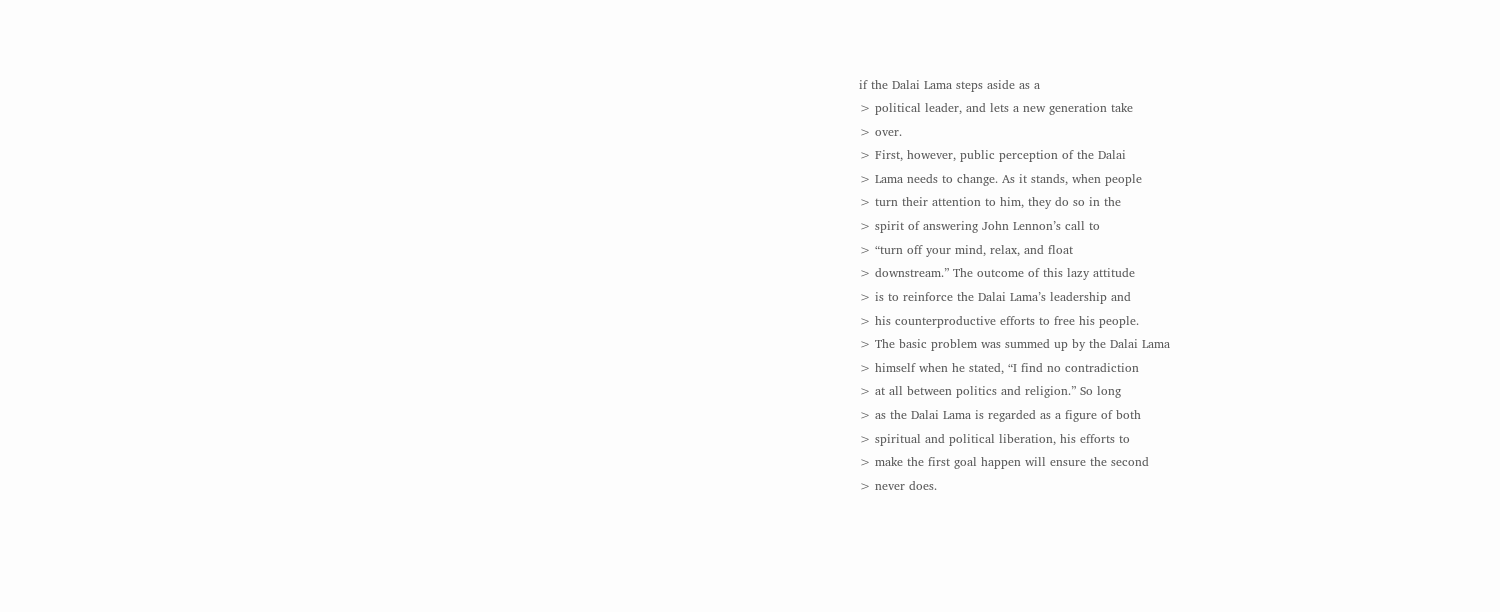if the Dalai Lama steps aside as a
> political leader, and lets a new generation take
> over.
> First, however, public perception of the Dalai
> Lama needs to change. As it stands, when people
> turn their attention to him, they do so in the
> spirit of answering John Lennon’s call to
> “turn off your mind, relax, and float
> downstream.” The outcome of this lazy attitude
> is to reinforce the Dalai Lama’s leadership and
> his counterproductive efforts to free his people.
> The basic problem was summed up by the Dalai Lama
> himself when he stated, “I find no contradiction
> at all between politics and religion.” So long
> as the Dalai Lama is regarded as a figure of both
> spiritual and political liberation, his efforts to
> make the first goal happen will ensure the second
> never does.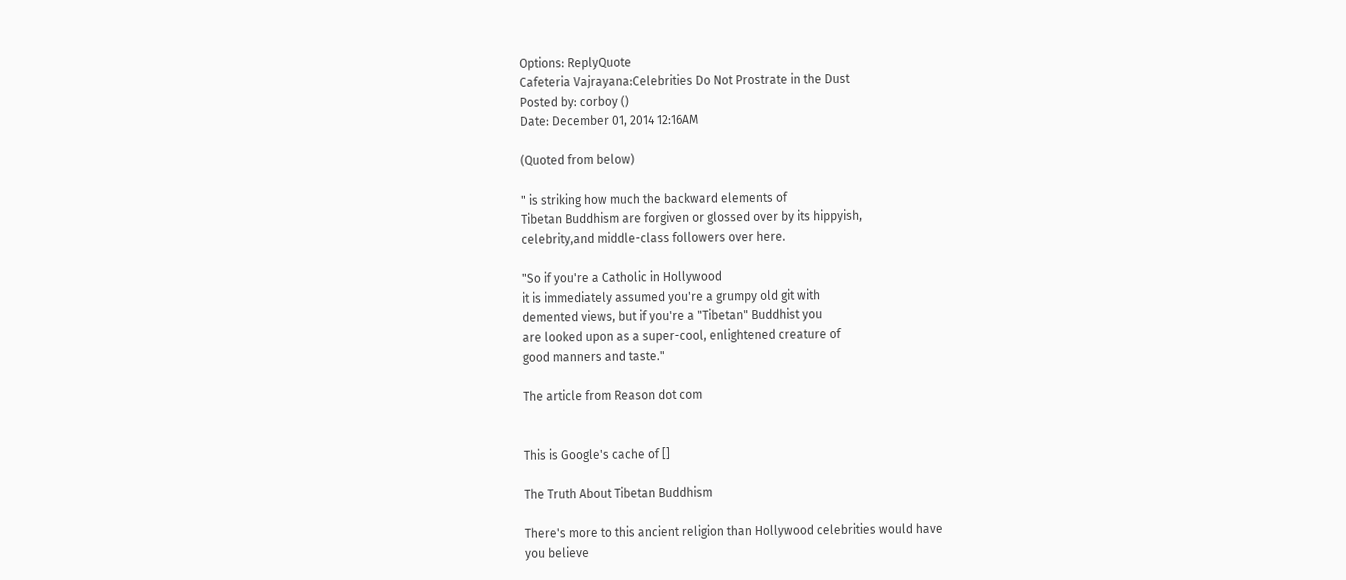Options: ReplyQuote
Cafeteria Vajrayana:Celebrities Do Not Prostrate in the Dust
Posted by: corboy ()
Date: December 01, 2014 12:16AM

(Quoted from below)

" is striking how much the backward elements of
Tibetan Buddhism are forgiven or glossed over by its hippyish,
celebrity,and middle-class followers over here.

"So if you're a Catholic in Hollywood
it is immediately assumed you're a grumpy old git with
demented views, but if you're a "Tibetan" Buddhist you
are looked upon as a super-cool, enlightened creature of
good manners and taste."

The article from Reason dot com


This is Google's cache of []

The Truth About Tibetan Buddhism

There's more to this ancient religion than Hollywood celebrities would have
you believe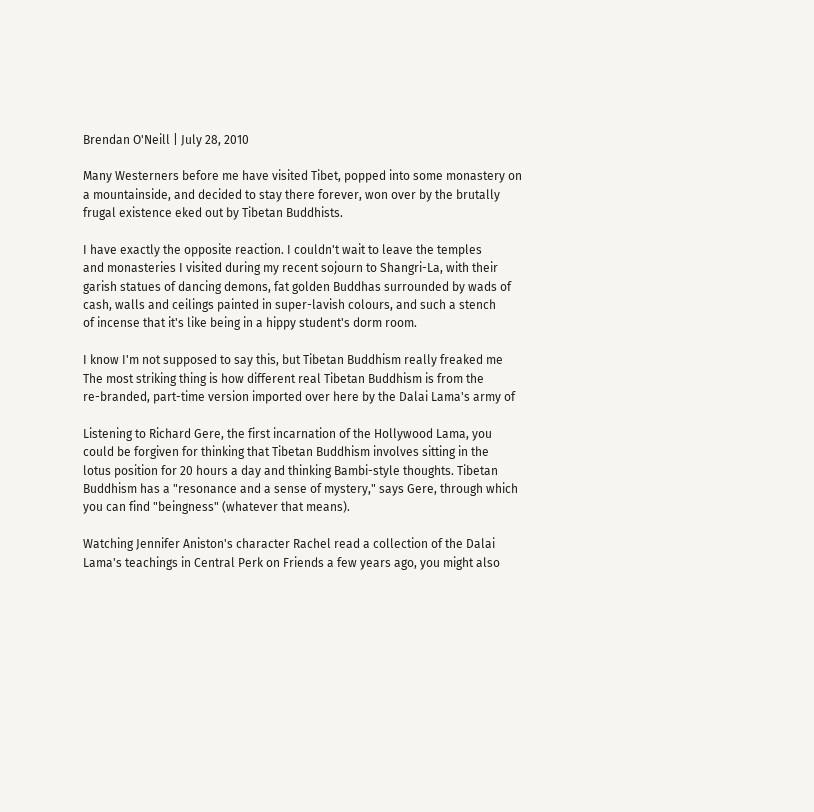Brendan O'Neill | July 28, 2010

Many Westerners before me have visited Tibet, popped into some monastery on
a mountainside, and decided to stay there forever, won over by the brutally
frugal existence eked out by Tibetan Buddhists.

I have exactly the opposite reaction. I couldn't wait to leave the temples
and monasteries I visited during my recent sojourn to Shangri-La, with their
garish statues of dancing demons, fat golden Buddhas surrounded by wads of
cash, walls and ceilings painted in super-lavish colours, and such a stench
of incense that it's like being in a hippy student's dorm room.

I know I'm not supposed to say this, but Tibetan Buddhism really freaked me
The most striking thing is how different real Tibetan Buddhism is from the
re-branded, part-time version imported over here by the Dalai Lama's army of

Listening to Richard Gere, the first incarnation of the Hollywood Lama, you
could be forgiven for thinking that Tibetan Buddhism involves sitting in the
lotus position for 20 hours a day and thinking Bambi-style thoughts. Tibetan
Buddhism has a "resonance and a sense of mystery," says Gere, through which
you can find "beingness" (whatever that means).

Watching Jennifer Aniston's character Rachel read a collection of the Dalai
Lama's teachings in Central Perk on Friends a few years ago, you might also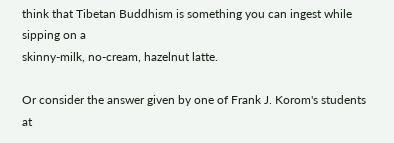think that Tibetan Buddhism is something you can ingest while sipping on a
skinny-milk, no-cream, hazelnut latte.

Or consider the answer given by one of Frank J. Korom's students at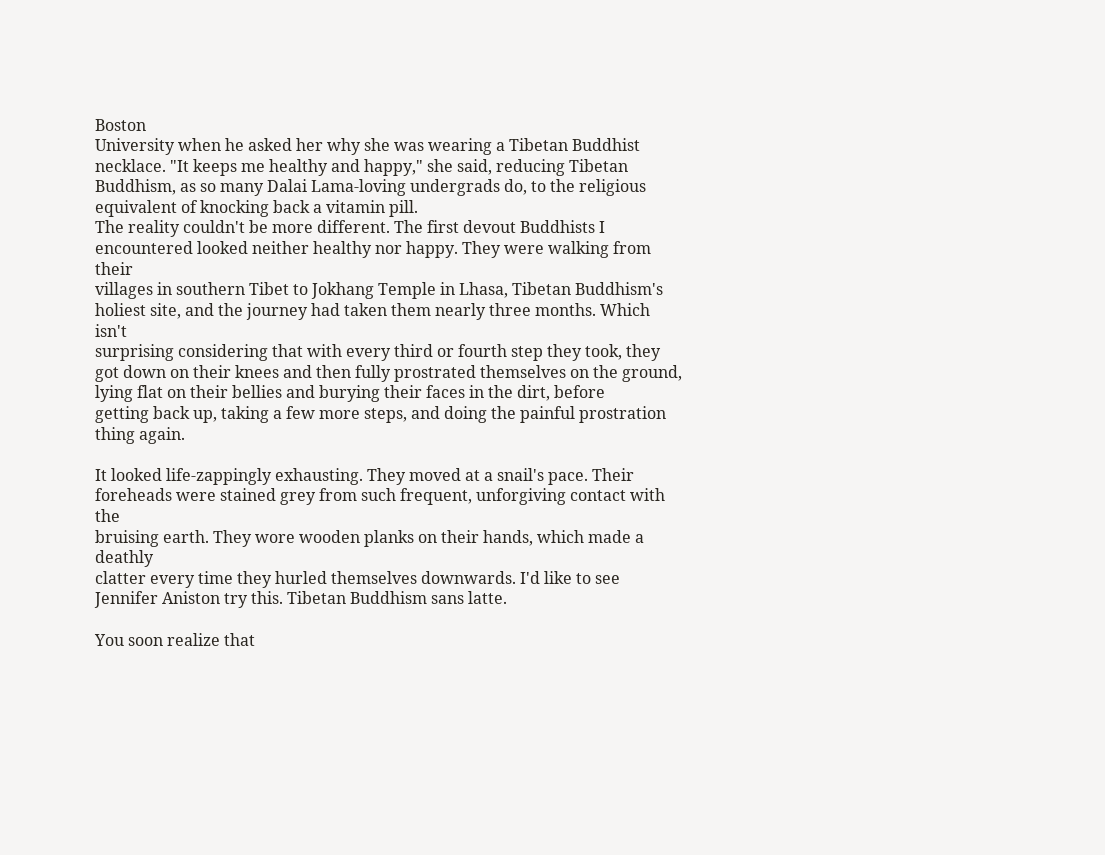Boston
University when he asked her why she was wearing a Tibetan Buddhist
necklace. "It keeps me healthy and happy," she said, reducing Tibetan
Buddhism, as so many Dalai Lama-loving undergrads do, to the religious
equivalent of knocking back a vitamin pill.
The reality couldn't be more different. The first devout Buddhists I
encountered looked neither healthy nor happy. They were walking from their
villages in southern Tibet to Jokhang Temple in Lhasa, Tibetan Buddhism's
holiest site, and the journey had taken them nearly three months. Which isn't
surprising considering that with every third or fourth step they took, they
got down on their knees and then fully prostrated themselves on the ground,
lying flat on their bellies and burying their faces in the dirt, before
getting back up, taking a few more steps, and doing the painful prostration
thing again.

It looked life-zappingly exhausting. They moved at a snail's pace. Their
foreheads were stained grey from such frequent, unforgiving contact with the
bruising earth. They wore wooden planks on their hands, which made a deathly
clatter every time they hurled themselves downwards. I'd like to see
Jennifer Aniston try this. Tibetan Buddhism sans latte.

You soon realize that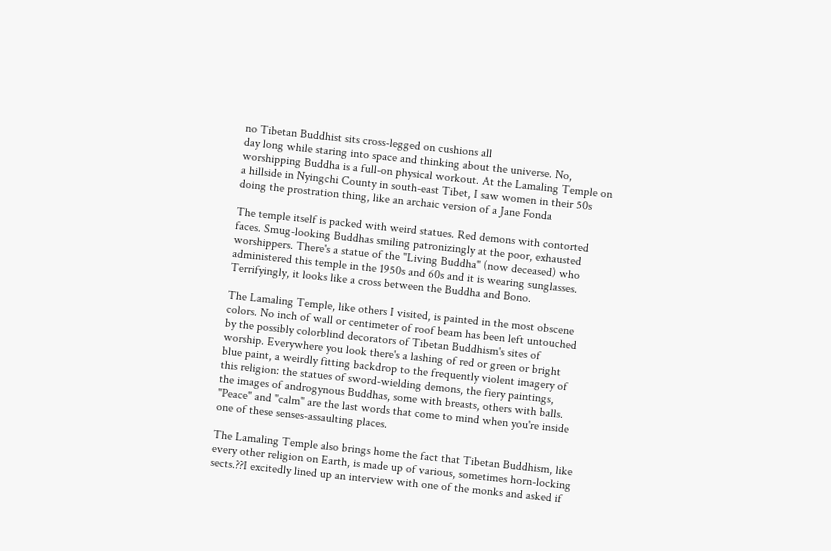no Tibetan Buddhist sits cross-legged on cushions all
day long while staring into space and thinking about the universe. No,
worshipping Buddha is a full-on physical workout. At the Lamaling Temple on
a hillside in Nyingchi County in south-east Tibet, I saw women in their 50s
doing the prostration thing, like an archaic version of a Jane Fonda

The temple itself is packed with weird statues. Red demons with contorted
faces. Smug-looking Buddhas smiling patronizingly at the poor, exhausted
worshippers. There's a statue of the "Living Buddha" (now deceased) who
administered this temple in the 1950s and 60s and it is wearing sunglasses.
Terrifyingly, it looks like a cross between the Buddha and Bono.

The Lamaling Temple, like others I visited, is painted in the most obscene
colors. No inch of wall or centimeter of roof beam has been left untouched
by the possibly colorblind decorators of Tibetan Buddhism's sites of
worship. Everywhere you look there's a lashing of red or green or bright
blue paint, a weirdly fitting backdrop to the frequently violent imagery of
this religion: the statues of sword-wielding demons, the fiery paintings,
the images of androgynous Buddhas, some with breasts, others with balls.
"Peace" and "calm" are the last words that come to mind when you're inside
one of these senses-assaulting places.

The Lamaling Temple also brings home the fact that Tibetan Buddhism, like
every other religion on Earth, is made up of various, sometimes horn-locking
sects.??I excitedly lined up an interview with one of the monks and asked if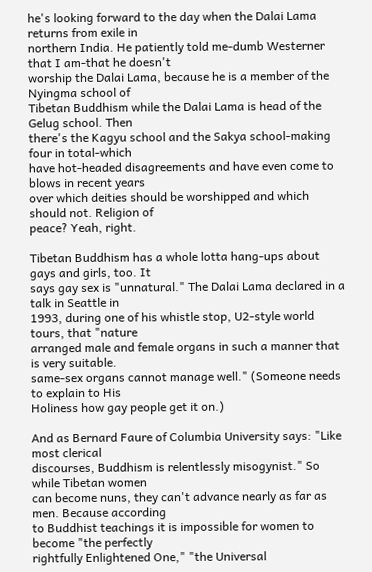he's looking forward to the day when the Dalai Lama returns from exile in
northern India. He patiently told me-dumb Westerner that I am-that he doesn't
worship the Dalai Lama, because he is a member of the Nyingma school of
Tibetan Buddhism while the Dalai Lama is head of the Gelug school. Then
there's the Kagyu school and the Sakya school-making four in total-which
have hot-headed disagreements and have even come to blows in recent years
over which deities should be worshipped and which should not. Religion of
peace? Yeah, right.

Tibetan Buddhism has a whole lotta hang-ups about gays and girls, too. It
says gay sex is "unnatural." The Dalai Lama declared in a talk in Seattle in
1993, during one of his whistle stop, U2-style world tours, that "nature
arranged male and female organs in such a manner that is very suitable.
same-sex organs cannot manage well." (Someone needs to explain to His
Holiness how gay people get it on.)

And as Bernard Faure of Columbia University says: "Like most clerical
discourses, Buddhism is relentlessly misogynist." So while Tibetan women
can become nuns, they can't advance nearly as far as men. Because according
to Buddhist teachings it is impossible for women to become "the perfectly
rightfully Enlightened One," "the Universal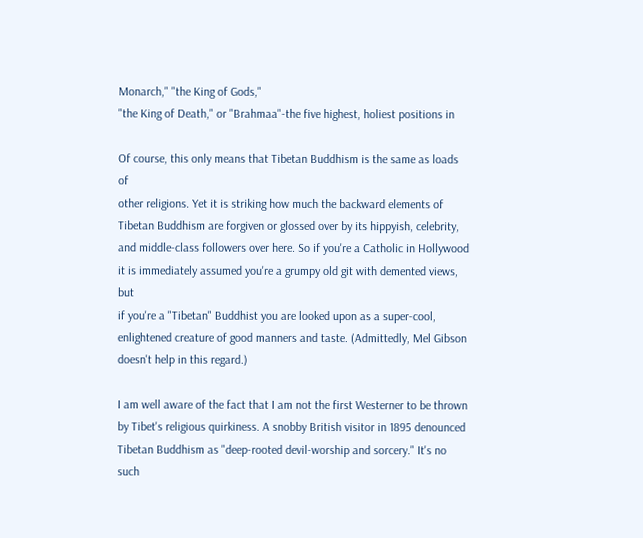Monarch," "the King of Gods,"
"the King of Death," or "Brahmaa"-the five highest, holiest positions in

Of course, this only means that Tibetan Buddhism is the same as loads of
other religions. Yet it is striking how much the backward elements of
Tibetan Buddhism are forgiven or glossed over by its hippyish, celebrity,
and middle-class followers over here. So if you're a Catholic in Hollywood
it is immediately assumed you're a grumpy old git with demented views, but
if you're a "Tibetan" Buddhist you are looked upon as a super-cool,
enlightened creature of good manners and taste. (Admittedly, Mel Gibson
doesn't help in this regard.)

I am well aware of the fact that I am not the first Westerner to be thrown
by Tibet's religious quirkiness. A snobby British visitor in 1895 denounced
Tibetan Buddhism as "deep-rooted devil-worship and sorcery." It's no such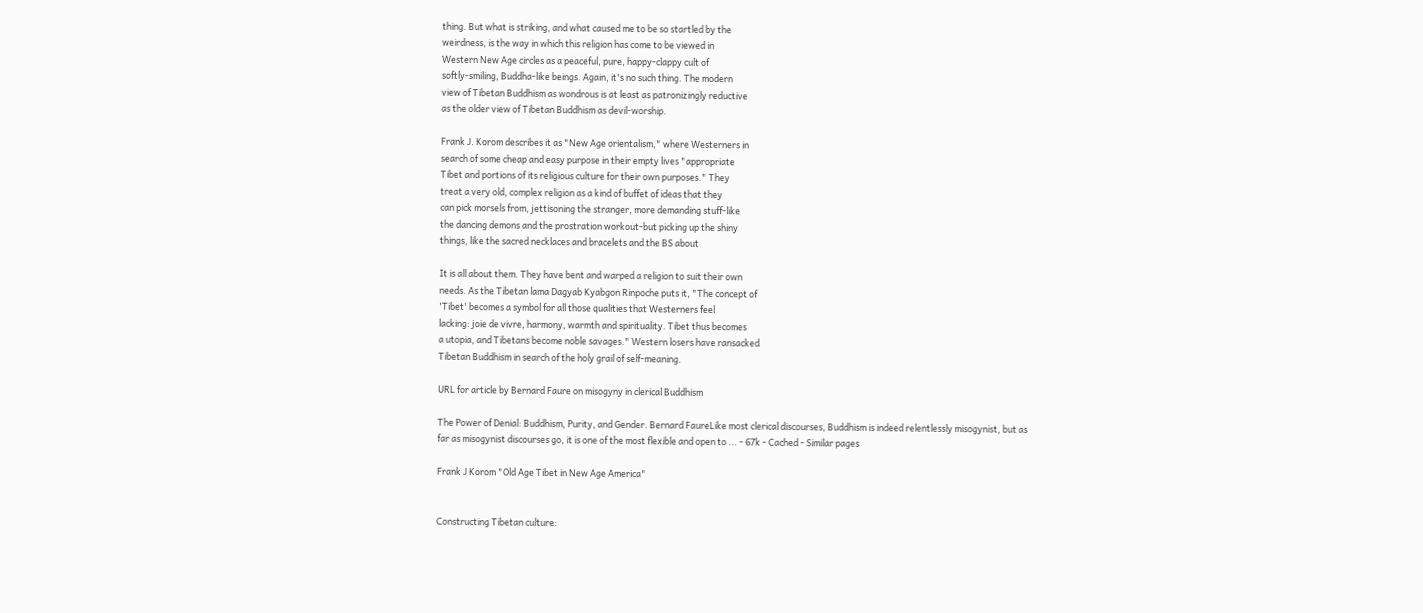thing. But what is striking, and what caused me to be so startled by the
weirdness, is the way in which this religion has come to be viewed in
Western New Age circles as a peaceful, pure, happy-clappy cult of
softly-smiling, Buddha-like beings. Again, it's no such thing. The modern
view of Tibetan Buddhism as wondrous is at least as patronizingly reductive
as the older view of Tibetan Buddhism as devil-worship.

Frank J. Korom describes it as "New Age orientalism," where Westerners in
search of some cheap and easy purpose in their empty lives "appropriate
Tibet and portions of its religious culture for their own purposes." They
treat a very old, complex religion as a kind of buffet of ideas that they
can pick morsels from, jettisoning the stranger, more demanding stuff-like
the dancing demons and the prostration workout-but picking up the shiny
things, like the sacred necklaces and bracelets and the BS about

It is all about them. They have bent and warped a religion to suit their own
needs. As the Tibetan lama Dagyab Kyabgon Rinpoche puts it, "The concept of
'Tibet' becomes a symbol for all those qualities that Westerners feel
lacking: joie de vivre, harmony, warmth and spirituality. Tibet thus becomes
a utopia, and Tibetans become noble savages." Western losers have ransacked
Tibetan Buddhism in search of the holy grail of self-meaning.

URL for article by Bernard Faure on misogyny in clerical Buddhism

The Power of Denial: Buddhism, Purity, and Gender. Bernard FaureLike most clerical discourses, Buddhism is indeed relentlessly misogynist, but as
far as misogynist discourses go, it is one of the most flexible and open to ... - 67k - Cached - Similar pages

Frank J Korom "Old Age Tibet in New Age America"


Constructing Tibetan culture: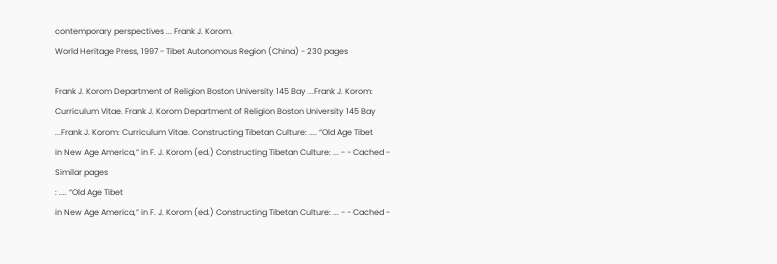contemporary perspectives ... Frank J. Korom.
World Heritage Press, 1997 - Tibet Autonomous Region (China) - 230 pages

Frank J. Korom Department of Religion Boston University 145 Bay ...Frank J. Korom: Curriculum Vitae. Frank J. Korom Department of Religion Boston University 145 Bay ...Frank J. Korom: Curriculum Vitae. Constructing Tibetan Culture: .... “Old Age Tibet
in New Age America,” in F. J. Korom (ed.) Constructing Tibetan Culture: ... - - Cached - Similar pages
: .... “Old Age Tibet
in New Age America,” in F. J. Korom (ed.) Constructing Tibetan Culture: ... - - Cached -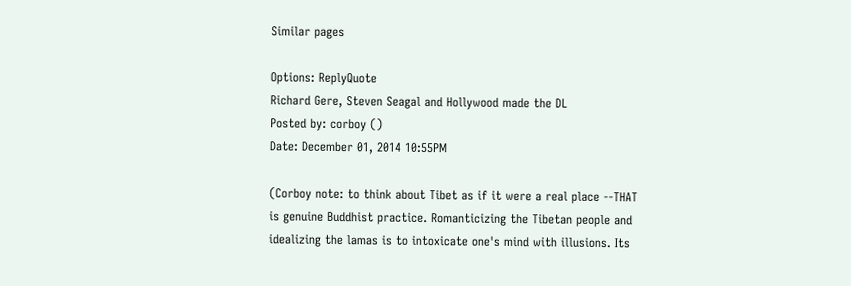Similar pages

Options: ReplyQuote
Richard Gere, Steven Seagal and Hollywood made the DL
Posted by: corboy ()
Date: December 01, 2014 10:55PM

(Corboy note: to think about Tibet as if it were a real place --THAT
is genuine Buddhist practice. Romanticizing the Tibetan people and
idealizing the lamas is to intoxicate one's mind with illusions. Its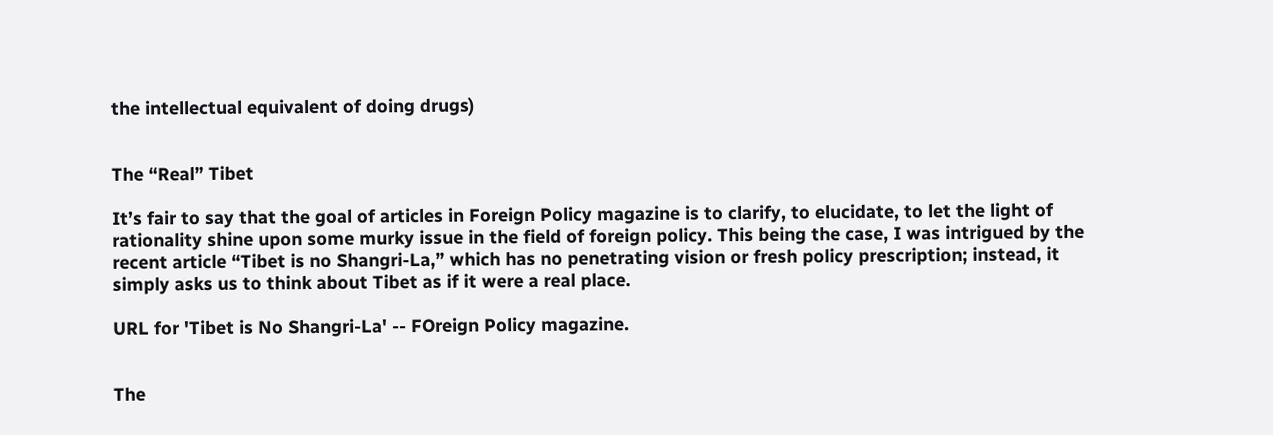the intellectual equivalent of doing drugs)


The “Real” Tibet

It’s fair to say that the goal of articles in Foreign Policy magazine is to clarify, to elucidate, to let the light of rationality shine upon some murky issue in the field of foreign policy. This being the case, I was intrigued by the recent article “Tibet is no Shangri-La,” which has no penetrating vision or fresh policy prescription; instead, it simply asks us to think about Tibet as if it were a real place.

URL for 'Tibet is No Shangri-La' -- FOreign Policy magazine.


The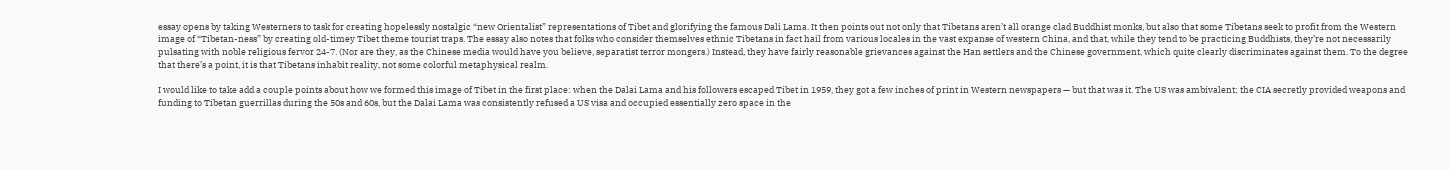essay opens by taking Westerners to task for creating hopelessly nostalgic “new Orientalist” representations of Tibet and glorifying the famous Dali Lama. It then points out not only that Tibetans aren’t all orange clad Buddhist monks, but also that some Tibetans seek to profit from the Western image of “Tibetan-ness” by creating old-timey Tibet theme tourist traps. The essay also notes that folks who consider themselves ethnic Tibetans in fact hail from various locales in the vast expanse of western China, and that, while they tend to be practicing Buddhists, they’re not necessarily pulsating with noble religious fervor 24-7. (Nor are they, as the Chinese media would have you believe, separatist terror mongers.) Instead, they have fairly reasonable grievances against the Han settlers and the Chinese government, which quite clearly discriminates against them. To the degree that there’s a point, it is that Tibetans inhabit reality, not some colorful metaphysical realm.

I would like to take add a couple points about how we formed this image of Tibet in the first place: when the Dalai Lama and his followers escaped Tibet in 1959, they got a few inches of print in Western newspapers — but that was it. The US was ambivalent; the CIA secretly provided weapons and funding to Tibetan guerrillas during the 50s and 60s, but the Dalai Lama was consistently refused a US visa and occupied essentially zero space in the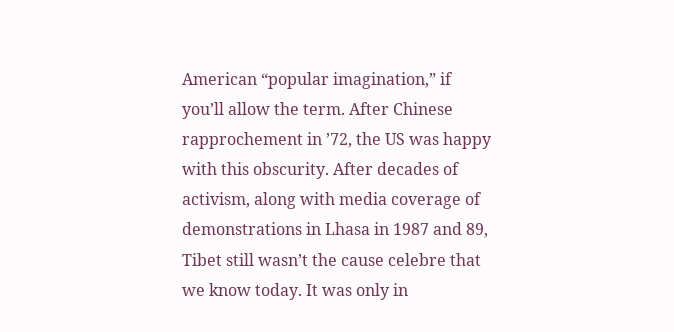American “popular imagination,” if you’ll allow the term. After Chinese rapprochement in ’72, the US was happy with this obscurity. After decades of activism, along with media coverage of demonstrations in Lhasa in 1987 and 89, Tibet still wasn’t the cause celebre that we know today. It was only in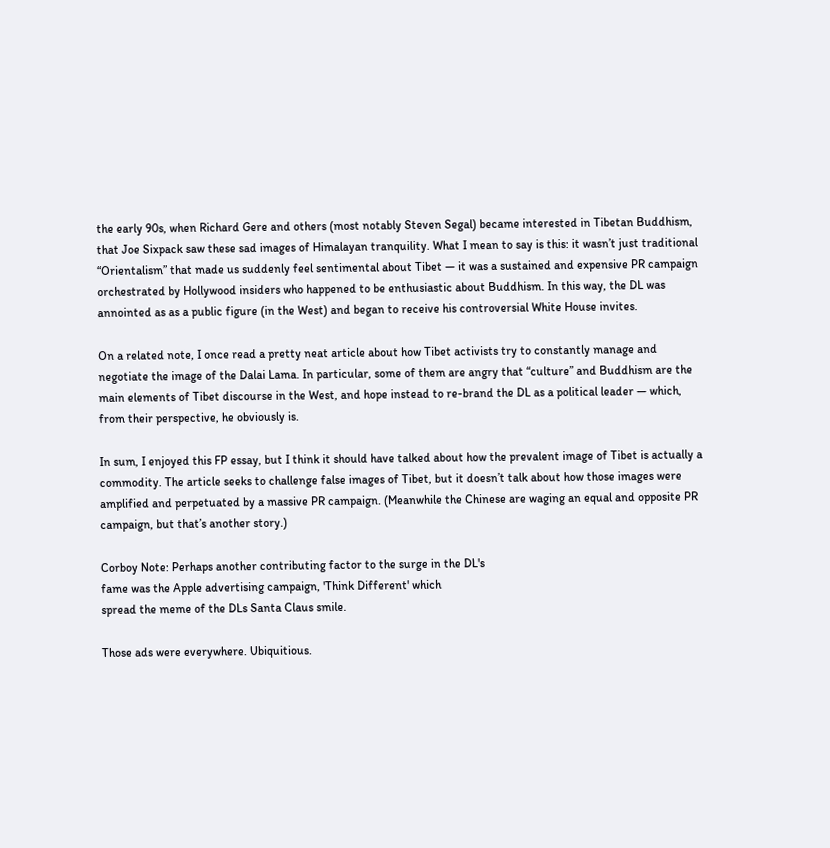the early 90s, when Richard Gere and others (most notably Steven Segal) became interested in Tibetan Buddhism, that Joe Sixpack saw these sad images of Himalayan tranquility. What I mean to say is this: it wasn’t just traditional “Orientalism” that made us suddenly feel sentimental about Tibet — it was a sustained and expensive PR campaign orchestrated by Hollywood insiders who happened to be enthusiastic about Buddhism. In this way, the DL was annointed as as a public figure (in the West) and began to receive his controversial White House invites.

On a related note, I once read a pretty neat article about how Tibet activists try to constantly manage and negotiate the image of the Dalai Lama. In particular, some of them are angry that “culture” and Buddhism are the main elements of Tibet discourse in the West, and hope instead to re-brand the DL as a political leader — which, from their perspective, he obviously is.

In sum, I enjoyed this FP essay, but I think it should have talked about how the prevalent image of Tibet is actually a commodity. The article seeks to challenge false images of Tibet, but it doesn’t talk about how those images were amplified and perpetuated by a massive PR campaign. (Meanwhile the Chinese are waging an equal and opposite PR campaign, but that’s another story.)

Corboy Note: Perhaps another contributing factor to the surge in the DL's
fame was the Apple advertising campaign, 'Think Different' which
spread the meme of the DLs Santa Claus smile.

Those ads were everywhere. Ubiquitious.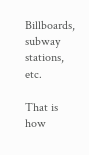Billboards, subway stations, etc.

That is how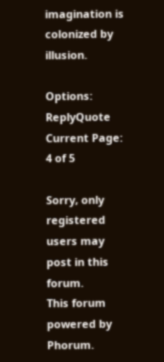imagination is colonized by illusion.

Options: ReplyQuote
Current Page: 4 of 5

Sorry, only registered users may post in this forum.
This forum powered by Phorum.